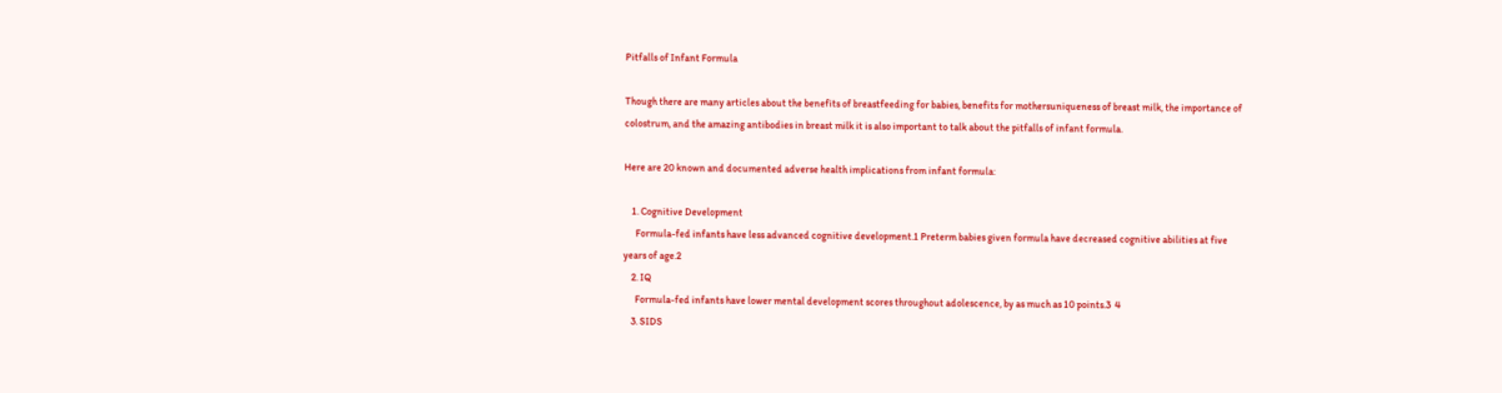Pitfalls of Infant Formula

Though there are many articles about the benefits of breastfeeding for babies, benefits for mothersuniqueness of breast milk, the importance of colostrum, and the amazing antibodies in breast milk it is also important to talk about the pitfalls of infant formula.

Here are 20 known and documented adverse health implications from infant formula:

    1. Cognitive Development
      Formula-fed infants have less advanced cognitive development.1 Preterm babies given formula have decreased cognitive abilities at five years of age.2
    2. IQ
      Formula-fed infants have lower mental development scores throughout adolescence, by as much as 10 points.3  4
    3. SIDS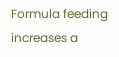Formula feeding increases a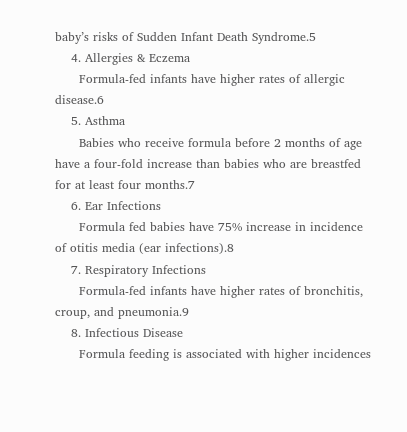baby’s risks of Sudden Infant Death Syndrome.5
    4. Allergies & Eczema
      Formula-fed infants have higher rates of allergic disease.6
    5. Asthma
      Babies who receive formula before 2 months of age have a four-fold increase than babies who are breastfed for at least four months.7
    6. Ear Infections
      Formula fed babies have 75% increase in incidence of otitis media (ear infections).8
    7. Respiratory Infections
      Formula-fed infants have higher rates of bronchitis, croup, and pneumonia.9
    8. Infectious Disease
      Formula feeding is associated with higher incidences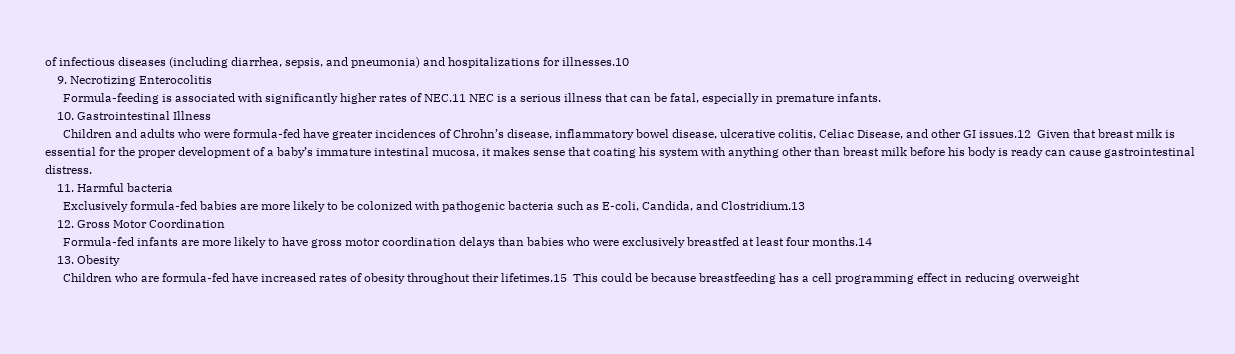of infectious diseases (including diarrhea, sepsis, and pneumonia) and hospitalizations for illnesses.10
    9. Necrotizing Enterocolitis
      Formula-feeding is associated with significantly higher rates of NEC.11 NEC is a serious illness that can be fatal, especially in premature infants.
    10. Gastrointestinal Illness
      Children and adults who were formula-fed have greater incidences of Chrohn’s disease, inflammatory bowel disease, ulcerative colitis, Celiac Disease, and other GI issues.12  Given that breast milk is essential for the proper development of a baby’s immature intestinal mucosa, it makes sense that coating his system with anything other than breast milk before his body is ready can cause gastrointestinal distress.
    11. Harmful bacteria
      Exclusively formula-fed babies are more likely to be colonized with pathogenic bacteria such as E-coli, Candida, and Clostridium.13
    12. Gross Motor Coordination
      Formula-fed infants are more likely to have gross motor coordination delays than babies who were exclusively breastfed at least four months.14
    13. Obesity
      Children who are formula-fed have increased rates of obesity throughout their lifetimes.15  This could be because breastfeeding has a cell programming effect in reducing overweight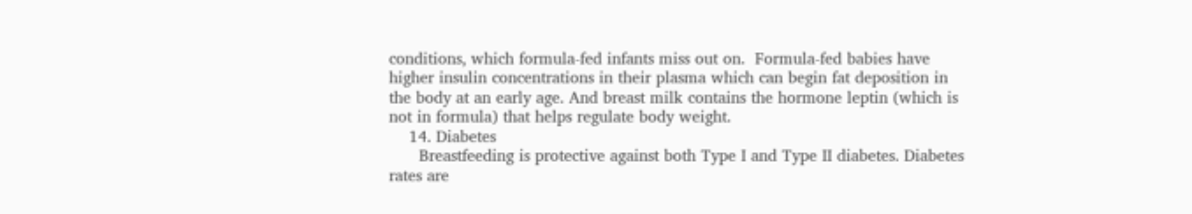conditions, which formula-fed infants miss out on.  Formula-fed babies have higher insulin concentrations in their plasma which can begin fat deposition in the body at an early age. And breast milk contains the hormone leptin (which is not in formula) that helps regulate body weight.
    14. Diabetes
      Breastfeeding is protective against both Type I and Type II diabetes. Diabetes rates are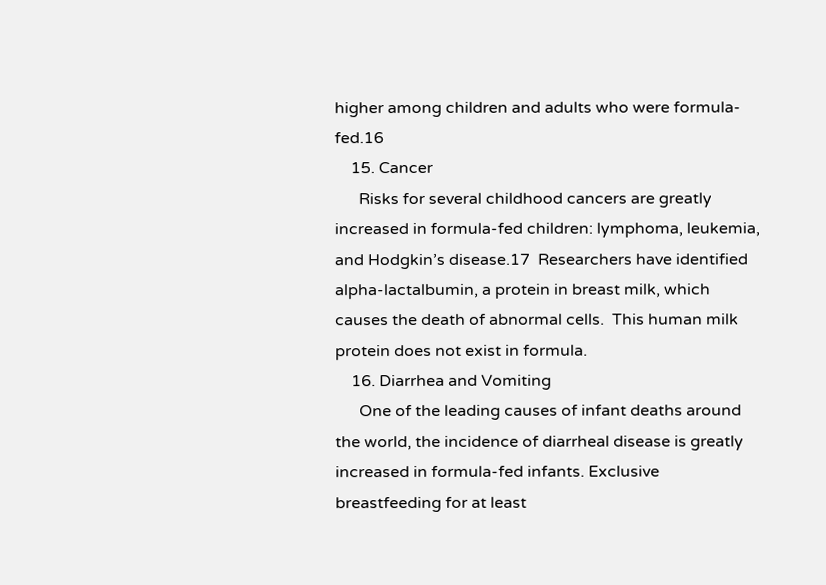higher among children and adults who were formula-fed.16
    15. Cancer
      Risks for several childhood cancers are greatly increased in formula-fed children: lymphoma, leukemia, and Hodgkin’s disease.17  Researchers have identified alpha-lactalbumin, a protein in breast milk, which causes the death of abnormal cells.  This human milk protein does not exist in formula.
    16. Diarrhea and Vomiting
      One of the leading causes of infant deaths around the world, the incidence of diarrheal disease is greatly increased in formula-fed infants. Exclusive breastfeeding for at least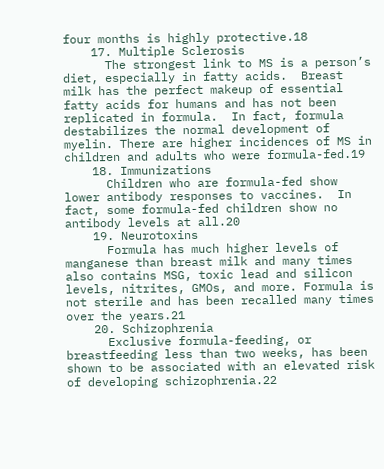four months is highly protective.18
    17. Multiple Sclerosis
      The strongest link to MS is a person’s diet, especially in fatty acids.  Breast milk has the perfect makeup of essential fatty acids for humans and has not been replicated in formula.  In fact, formula destabilizes the normal development of myelin. There are higher incidences of MS in children and adults who were formula-fed.19
    18. Immunizations
      Children who are formula-fed show lower antibody responses to vaccines.  In fact, some formula-fed children show no antibody levels at all.20
    19. Neurotoxins
      Formula has much higher levels of manganese than breast milk and many times also contains MSG, toxic lead and silicon levels, nitrites, GMOs, and more. Formula is not sterile and has been recalled many times over the years.21
    20. Schizophrenia
      Exclusive formula-feeding, or breastfeeding less than two weeks, has been shown to be associated with an elevated risk of developing schizophrenia.22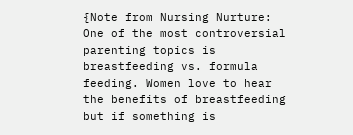{Note from Nursing Nurture:  One of the most controversial parenting topics is breastfeeding vs. formula feeding. Women love to hear the benefits of breastfeeding but if something is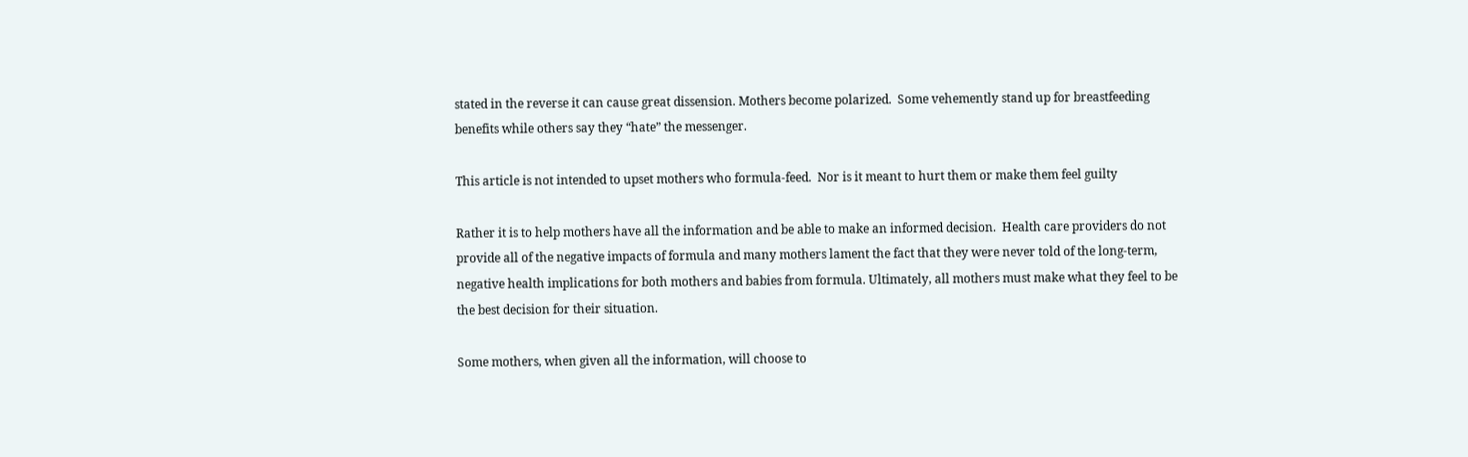stated in the reverse it can cause great dissension. Mothers become polarized.  Some vehemently stand up for breastfeeding benefits while others say they “hate” the messenger.

This article is not intended to upset mothers who formula-feed.  Nor is it meant to hurt them or make them feel guilty

Rather it is to help mothers have all the information and be able to make an informed decision.  Health care providers do not provide all of the negative impacts of formula and many mothers lament the fact that they were never told of the long-term, negative health implications for both mothers and babies from formula. Ultimately, all mothers must make what they feel to be the best decision for their situation.

Some mothers, when given all the information, will choose to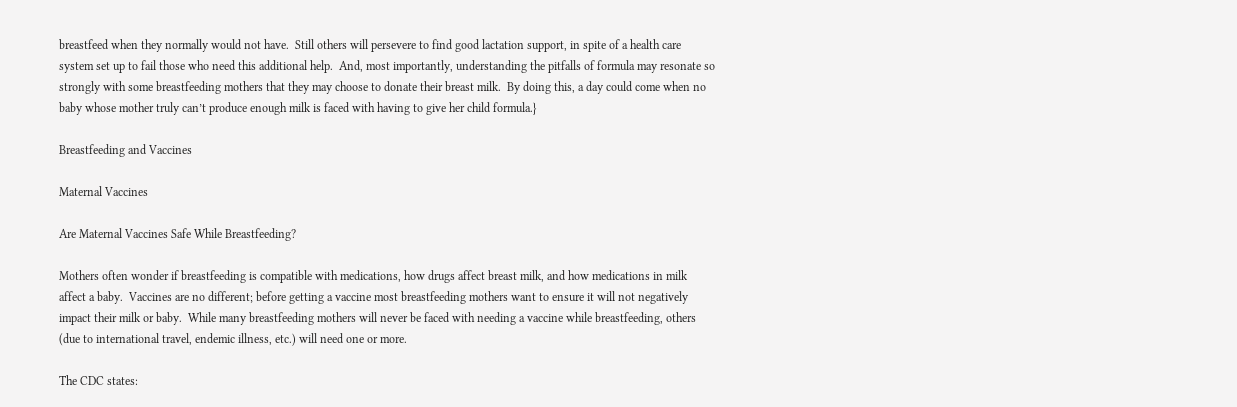breastfeed when they normally would not have.  Still others will persevere to find good lactation support, in spite of a health care system set up to fail those who need this additional help.  And, most importantly, understanding the pitfalls of formula may resonate so strongly with some breastfeeding mothers that they may choose to donate their breast milk.  By doing this, a day could come when no baby whose mother truly can’t produce enough milk is faced with having to give her child formula.}

Breastfeeding and Vaccines

Maternal Vaccines

Are Maternal Vaccines Safe While Breastfeeding?

Mothers often wonder if breastfeeding is compatible with medications, how drugs affect breast milk, and how medications in milk affect a baby.  Vaccines are no different; before getting a vaccine most breastfeeding mothers want to ensure it will not negatively impact their milk or baby.  While many breastfeeding mothers will never be faced with needing a vaccine while breastfeeding, others (due to international travel, endemic illness, etc.) will need one or more.

The CDC states: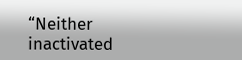“Neither inactivated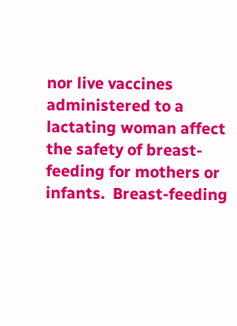nor live vaccines administered to a lactating woman affect the safety of breast-feeding for mothers or infants.  Breast-feeding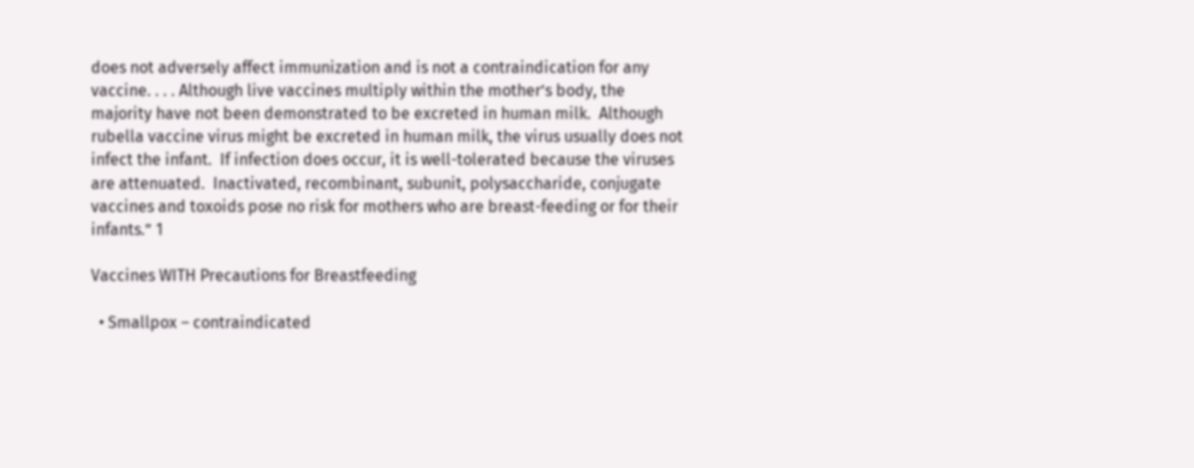does not adversely affect immunization and is not a contraindication for any vaccine. . . . Although live vaccines multiply within the mother’s body, the majority have not been demonstrated to be excreted in human milk.  Although rubella vaccine virus might be excreted in human milk, the virus usually does not infect the infant.  If infection does occur, it is well-tolerated because the viruses are attenuated.  Inactivated, recombinant, subunit, polysaccharide, conjugate vaccines and toxoids pose no risk for mothers who are breast-feeding or for their infants.” 1

Vaccines WITH Precautions for Breastfeeding

  • Smallpox – contraindicated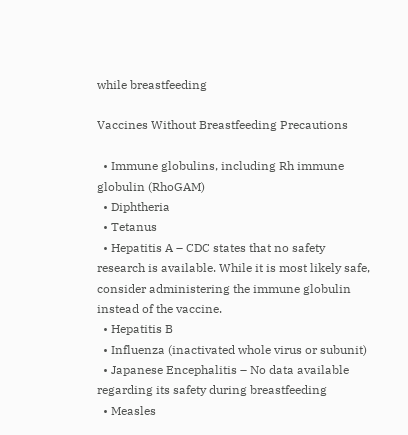while breastfeeding

Vaccines Without Breastfeeding Precautions

  • Immune globulins, including Rh immune globulin (RhoGAM)
  • Diphtheria
  • Tetanus
  • Hepatitis A – CDC states that no safety research is available. While it is most likely safe, consider administering the immune globulin instead of the vaccine.
  • Hepatitis B
  • Influenza (inactivated whole virus or subunit)
  • Japanese Encephalitis – No data available regarding its safety during breastfeeding
  • Measles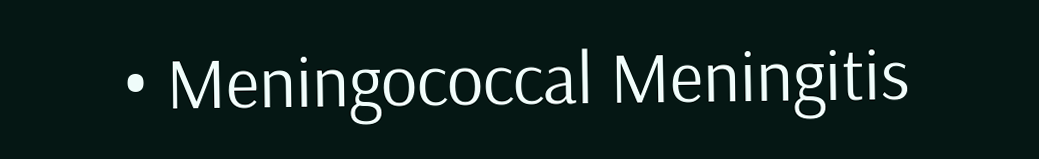• Meningococcal Meningitis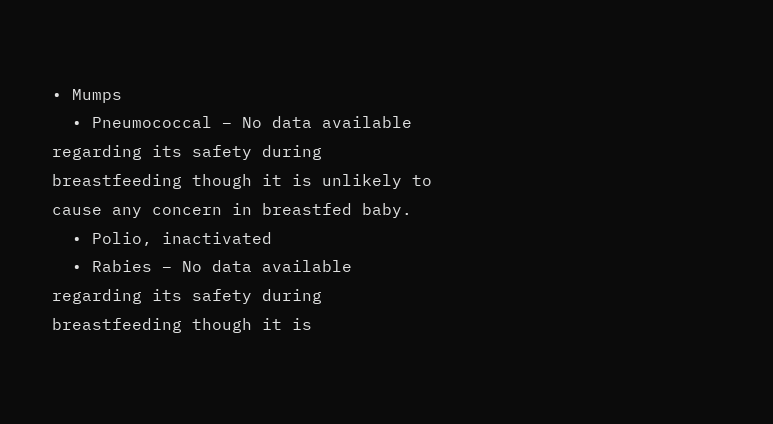• Mumps
  • Pneumococcal – No data available regarding its safety during breastfeeding though it is unlikely to cause any concern in breastfed baby.
  • Polio, inactivated
  • Rabies – No data available regarding its safety during breastfeeding though it is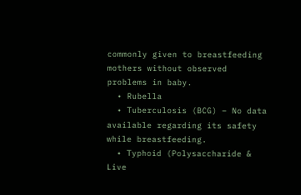commonly given to breastfeeding mothers without observed problems in baby.
  • Rubella
  • Tuberculosis (BCG) – No data available regarding its safety while breastfeeding.
  • Typhoid (Polysaccharide & Live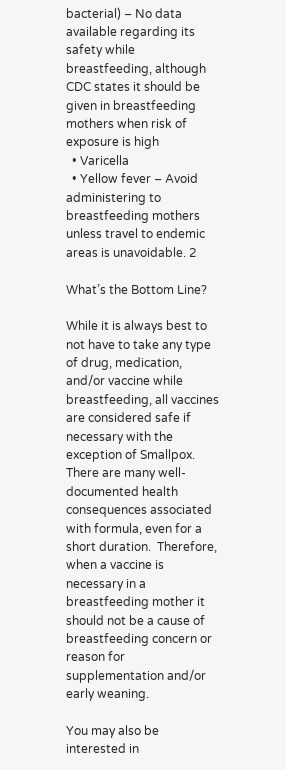bacterial) – No data available regarding its safety while breastfeeding, although CDC states it should be given in breastfeeding mothers when risk of exposure is high
  • Varicella
  • Yellow fever – Avoid administering to breastfeeding mothers unless travel to endemic areas is unavoidable. 2

What’s the Bottom Line?

While it is always best to not have to take any type of drug, medication, and/or vaccine while breastfeeding, all vaccines are considered safe if necessary with the exception of Smallpox.  There are many well-documented health consequences associated with formula, even for a short duration.  Therefore, when a vaccine is necessary in a breastfeeding mother it should not be a cause of breastfeeding concern or reason for supplementation and/or early weaning.

You may also be interested in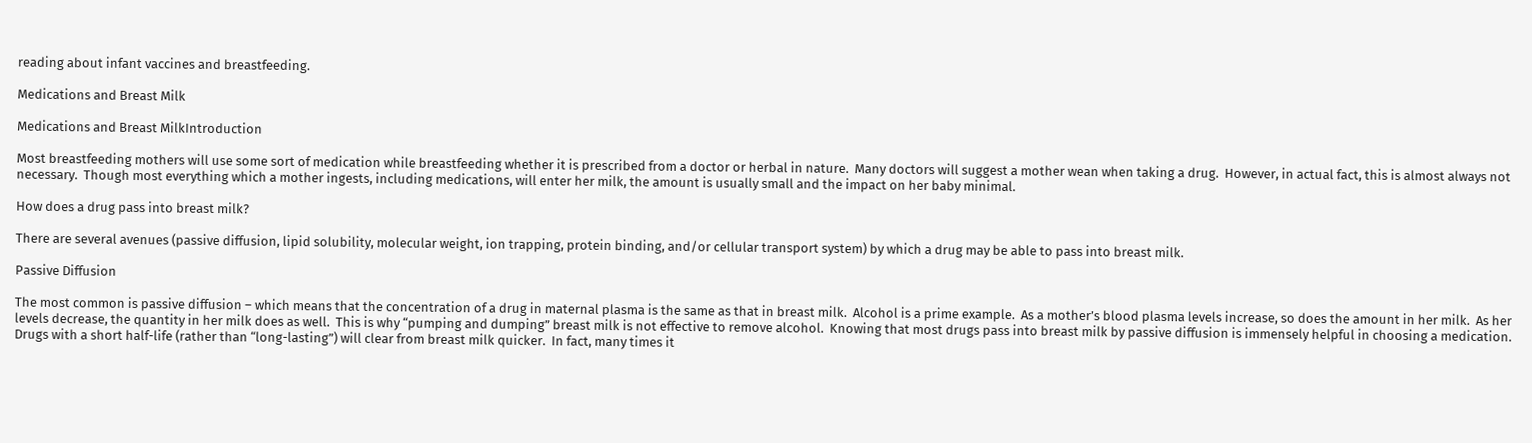reading about infant vaccines and breastfeeding.

Medications and Breast Milk

Medications and Breast MilkIntroduction

Most breastfeeding mothers will use some sort of medication while breastfeeding whether it is prescribed from a doctor or herbal in nature.  Many doctors will suggest a mother wean when taking a drug.  However, in actual fact, this is almost always not necessary.  Though most everything which a mother ingests, including medications, will enter her milk, the amount is usually small and the impact on her baby minimal.

How does a drug pass into breast milk?

There are several avenues (passive diffusion, lipid solubility, molecular weight, ion trapping, protein binding, and/or cellular transport system) by which a drug may be able to pass into breast milk.

Passive Diffusion

The most common is passive diffusion – which means that the concentration of a drug in maternal plasma is the same as that in breast milk.  Alcohol is a prime example.  As a mother’s blood plasma levels increase, so does the amount in her milk.  As her levels decrease, the quantity in her milk does as well.  This is why “pumping and dumping” breast milk is not effective to remove alcohol.  Knowing that most drugs pass into breast milk by passive diffusion is immensely helpful in choosing a medication.  Drugs with a short half-life (rather than “long-lasting”) will clear from breast milk quicker.  In fact, many times it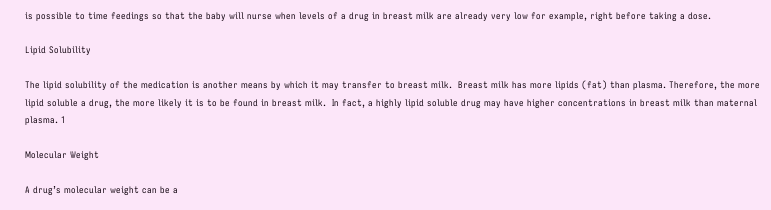is possible to time feedings so that the baby will nurse when levels of a drug in breast milk are already very low for example, right before taking a dose.

Lipid Solubility

The lipid solubility of the medication is another means by which it may transfer to breast milk.  Breast milk has more lipids (fat) than plasma. Therefore, the more lipid soluble a drug, the more likely it is to be found in breast milk.  In fact, a highly lipid soluble drug may have higher concentrations in breast milk than maternal plasma. 1

Molecular Weight

A drug’s molecular weight can be a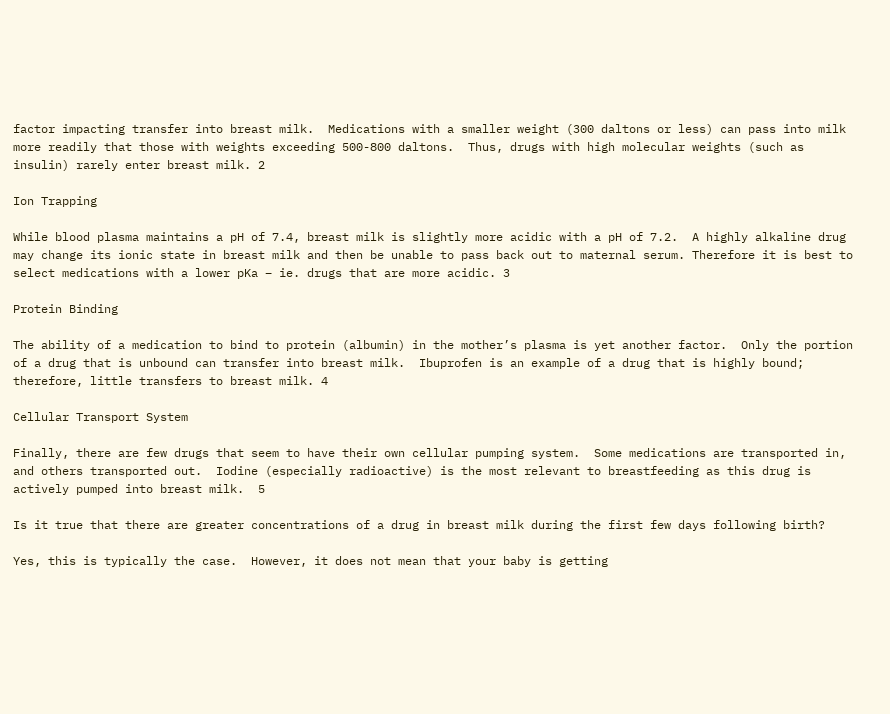factor impacting transfer into breast milk.  Medications with a smaller weight (300 daltons or less) can pass into milk more readily that those with weights exceeding 500-800 daltons.  Thus, drugs with high molecular weights (such as insulin) rarely enter breast milk. 2

Ion Trapping

While blood plasma maintains a pH of 7.4, breast milk is slightly more acidic with a pH of 7.2.  A highly alkaline drug may change its ionic state in breast milk and then be unable to pass back out to maternal serum. Therefore it is best to select medications with a lower pKa – ie. drugs that are more acidic. 3

Protein Binding

The ability of a medication to bind to protein (albumin) in the mother’s plasma is yet another factor.  Only the portion of a drug that is unbound can transfer into breast milk.  Ibuprofen is an example of a drug that is highly bound; therefore, little transfers to breast milk. 4

Cellular Transport System

Finally, there are few drugs that seem to have their own cellular pumping system.  Some medications are transported in, and others transported out.  Iodine (especially radioactive) is the most relevant to breastfeeding as this drug is actively pumped into breast milk.  5

Is it true that there are greater concentrations of a drug in breast milk during the first few days following birth?

Yes, this is typically the case.  However, it does not mean that your baby is getting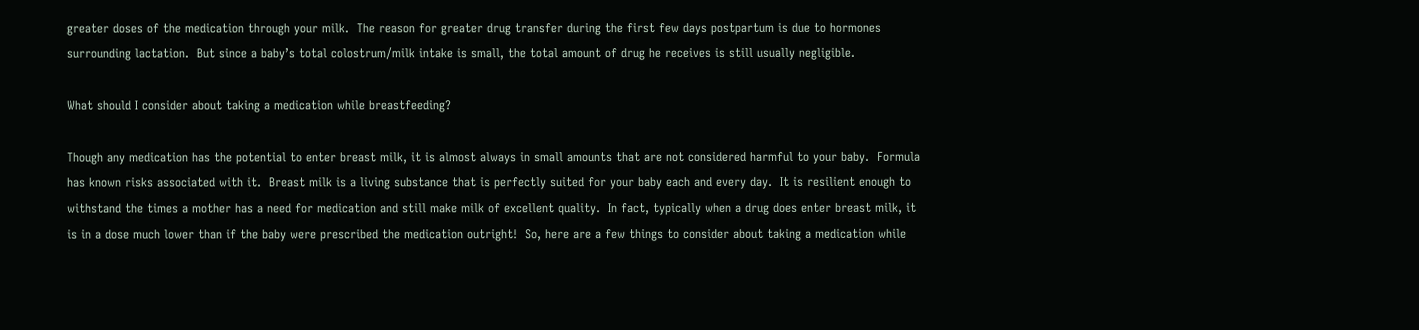greater doses of the medication through your milk.  The reason for greater drug transfer during the first few days postpartum is due to hormones surrounding lactation.  But since a baby’s total colostrum/milk intake is small, the total amount of drug he receives is still usually negligible.

What should I consider about taking a medication while breastfeeding?

Though any medication has the potential to enter breast milk, it is almost always in small amounts that are not considered harmful to your baby.  Formula has known risks associated with it.  Breast milk is a living substance that is perfectly suited for your baby each and every day.  It is resilient enough to withstand the times a mother has a need for medication and still make milk of excellent quality.  In fact, typically when a drug does enter breast milk, it is in a dose much lower than if the baby were prescribed the medication outright!  So, here are a few things to consider about taking a medication while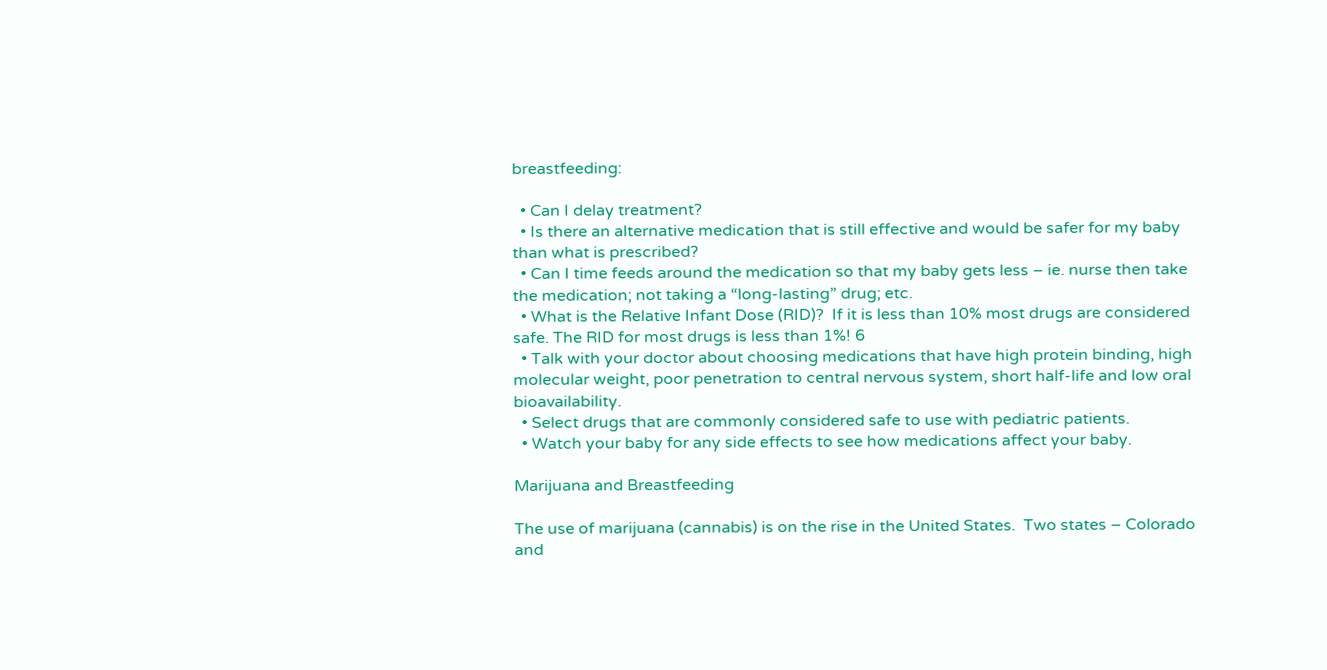breastfeeding:

  • Can I delay treatment?
  • Is there an alternative medication that is still effective and would be safer for my baby than what is prescribed?
  • Can I time feeds around the medication so that my baby gets less – ie. nurse then take the medication; not taking a “long-lasting” drug; etc.
  • What is the Relative Infant Dose (RID)?  If it is less than 10% most drugs are considered safe. The RID for most drugs is less than 1%! 6
  • Talk with your doctor about choosing medications that have high protein binding, high molecular weight, poor penetration to central nervous system, short half-life and low oral bioavailability.
  • Select drugs that are commonly considered safe to use with pediatric patients.
  • Watch your baby for any side effects to see how medications affect your baby.

Marijuana and Breastfeeding

The use of marijuana (cannabis) is on the rise in the United States.  Two states – Colorado and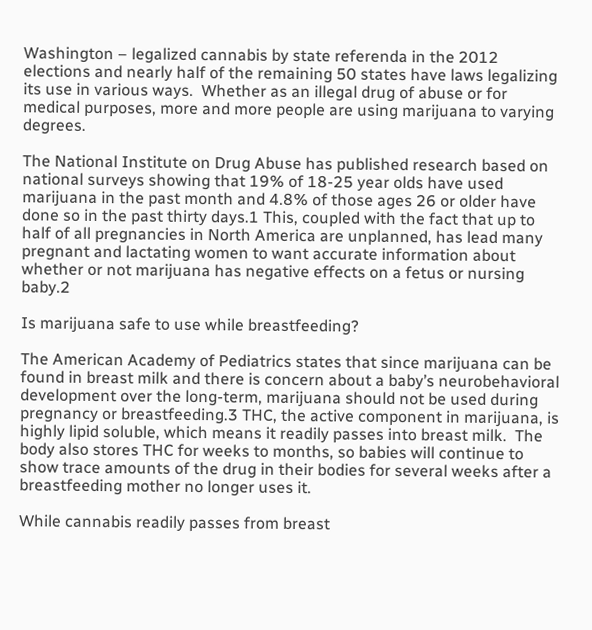Washington – legalized cannabis by state referenda in the 2012 elections and nearly half of the remaining 50 states have laws legalizing its use in various ways.  Whether as an illegal drug of abuse or for medical purposes, more and more people are using marijuana to varying degrees.

The National Institute on Drug Abuse has published research based on national surveys showing that 19% of 18-25 year olds have used marijuana in the past month and 4.8% of those ages 26 or older have done so in the past thirty days.1 This, coupled with the fact that up to half of all pregnancies in North America are unplanned, has lead many pregnant and lactating women to want accurate information about whether or not marijuana has negative effects on a fetus or nursing baby.2

Is marijuana safe to use while breastfeeding?

The American Academy of Pediatrics states that since marijuana can be found in breast milk and there is concern about a baby’s neurobehavioral development over the long-term, marijuana should not be used during pregnancy or breastfeeding.3 THC, the active component in marijuana, is highly lipid soluble, which means it readily passes into breast milk.  The body also stores THC for weeks to months, so babies will continue to show trace amounts of the drug in their bodies for several weeks after a breastfeeding mother no longer uses it.

While cannabis readily passes from breast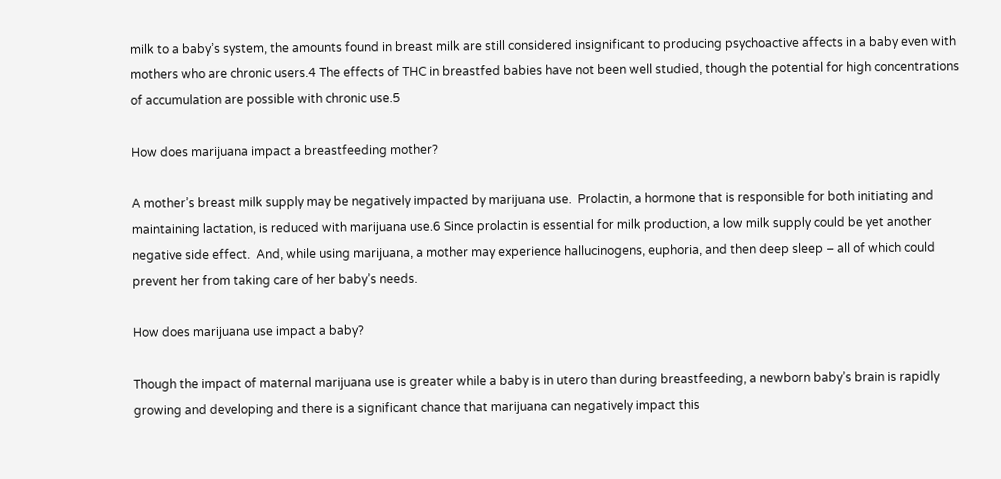milk to a baby’s system, the amounts found in breast milk are still considered insignificant to producing psychoactive affects in a baby even with mothers who are chronic users.4 The effects of THC in breastfed babies have not been well studied, though the potential for high concentrations of accumulation are possible with chronic use.5

How does marijuana impact a breastfeeding mother?

A mother’s breast milk supply may be negatively impacted by marijuana use.  Prolactin, a hormone that is responsible for both initiating and maintaining lactation, is reduced with marijuana use.6 Since prolactin is essential for milk production, a low milk supply could be yet another negative side effect.  And, while using marijuana, a mother may experience hallucinogens, euphoria, and then deep sleep – all of which could prevent her from taking care of her baby’s needs.

How does marijuana use impact a baby?

Though the impact of maternal marijuana use is greater while a baby is in utero than during breastfeeding, a newborn baby’s brain is rapidly growing and developing and there is a significant chance that marijuana can negatively impact this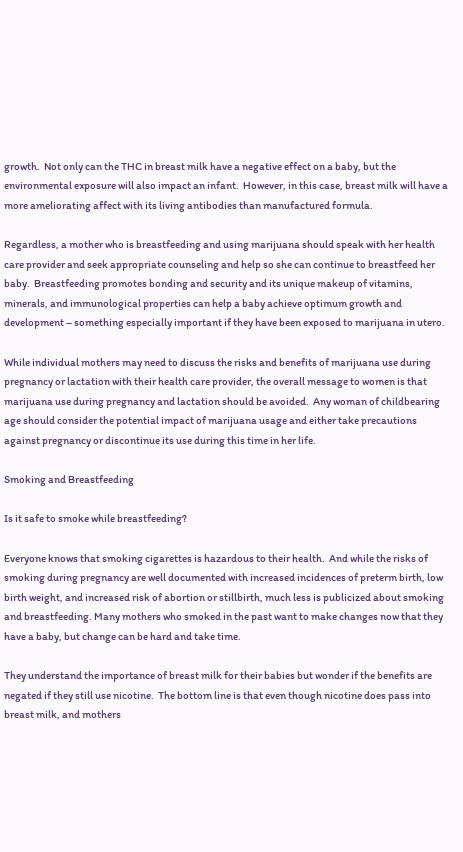growth.  Not only can the THC in breast milk have a negative effect on a baby, but the environmental exposure will also impact an infant.  However, in this case, breast milk will have a more ameliorating affect with its living antibodies than manufactured formula.

Regardless, a mother who is breastfeeding and using marijuana should speak with her health care provider and seek appropriate counseling and help so she can continue to breastfeed her baby.  Breastfeeding promotes bonding and security and its unique makeup of vitamins, minerals, and immunological properties can help a baby achieve optimum growth and development – something especially important if they have been exposed to marijuana in utero.

While individual mothers may need to discuss the risks and benefits of marijuana use during pregnancy or lactation with their health care provider, the overall message to women is that marijuana use during pregnancy and lactation should be avoided.  Any woman of childbearing age should consider the potential impact of marijuana usage and either take precautions against pregnancy or discontinue its use during this time in her life.

Smoking and Breastfeeding

Is it safe to smoke while breastfeeding?

Everyone knows that smoking cigarettes is hazardous to their health.  And while the risks of smoking during pregnancy are well documented with increased incidences of preterm birth, low birth weight, and increased risk of abortion or stillbirth, much less is publicized about smoking and breastfeeding. Many mothers who smoked in the past want to make changes now that they have a baby, but change can be hard and take time.

They understand the importance of breast milk for their babies but wonder if the benefits are negated if they still use nicotine.  The bottom line is that even though nicotine does pass into breast milk, and mothers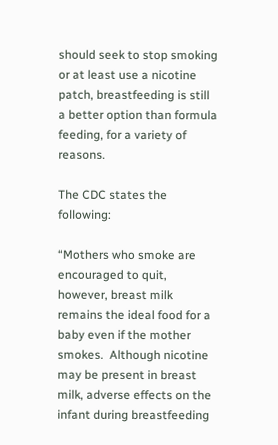should seek to stop smoking or at least use a nicotine patch, breastfeeding is still a better option than formula feeding, for a variety of reasons.

The CDC states the following:

“Mothers who smoke are encouraged to quit, however, breast milk remains the ideal food for a baby even if the mother smokes.  Although nicotine may be present in breast milk, adverse effects on the infant during breastfeeding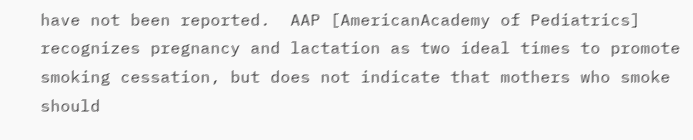have not been reported.  AAP [AmericanAcademy of Pediatrics] recognizes pregnancy and lactation as two ideal times to promote smoking cessation, but does not indicate that mothers who smoke should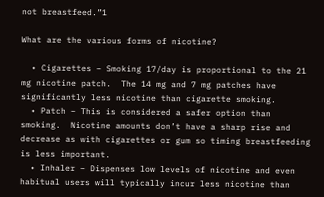not breastfeed.”1

What are the various forms of nicotine?

  • Cigarettes – Smoking 17/day is proportional to the 21 mg nicotine patch.  The 14 mg and 7 mg patches have significantly less nicotine than cigarette smoking.
  • Patch – This is considered a safer option than smoking.  Nicotine amounts don’t have a sharp rise and decrease as with cigarettes or gum so timing breastfeeding is less important.
  • Inhaler – Dispenses low levels of nicotine and even habitual users will typically incur less nicotine than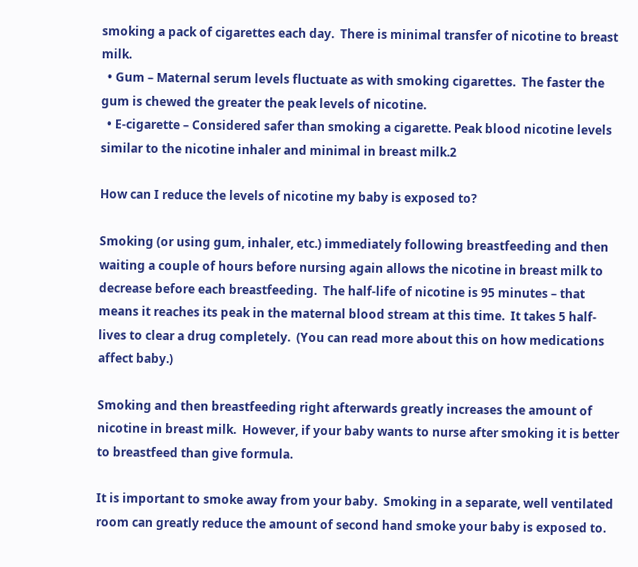smoking a pack of cigarettes each day.  There is minimal transfer of nicotine to breast milk.
  • Gum – Maternal serum levels fluctuate as with smoking cigarettes.  The faster the gum is chewed the greater the peak levels of nicotine.
  • E-cigarette – Considered safer than smoking a cigarette. Peak blood nicotine levels similar to the nicotine inhaler and minimal in breast milk.2

How can I reduce the levels of nicotine my baby is exposed to?

Smoking (or using gum, inhaler, etc.) immediately following breastfeeding and then waiting a couple of hours before nursing again allows the nicotine in breast milk to decrease before each breastfeeding.  The half-life of nicotine is 95 minutes – that means it reaches its peak in the maternal blood stream at this time.  It takes 5 half-lives to clear a drug completely.  (You can read more about this on how medications affect baby.)

Smoking and then breastfeeding right afterwards greatly increases the amount of nicotine in breast milk.  However, if your baby wants to nurse after smoking it is better to breastfeed than give formula.

It is important to smoke away from your baby.  Smoking in a separate, well ventilated room can greatly reduce the amount of second hand smoke your baby is exposed to.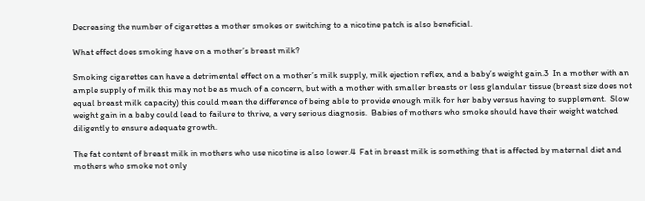Decreasing the number of cigarettes a mother smokes or switching to a nicotine patch is also beneficial.

What effect does smoking have on a mother’s breast milk?

Smoking cigarettes can have a detrimental effect on a mother’s milk supply, milk ejection reflex, and a baby’s weight gain.3  In a mother with an ample supply of milk this may not be as much of a concern, but with a mother with smaller breasts or less glandular tissue (breast size does not equal breast milk capacity) this could mean the difference of being able to provide enough milk for her baby versus having to supplement.  Slow weight gain in a baby could lead to failure to thrive, a very serious diagnosis.  Babies of mothers who smoke should have their weight watched diligently to ensure adequate growth.

The fat content of breast milk in mothers who use nicotine is also lower.4  Fat in breast milk is something that is affected by maternal diet and mothers who smoke not only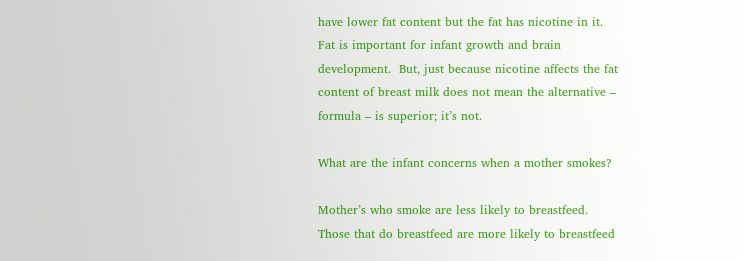have lower fat content but the fat has nicotine in it.  Fat is important for infant growth and brain development.  But, just because nicotine affects the fat content of breast milk does not mean the alternative – formula – is superior; it’s not.

What are the infant concerns when a mother smokes?

Mother’s who smoke are less likely to breastfeed.  Those that do breastfeed are more likely to breastfeed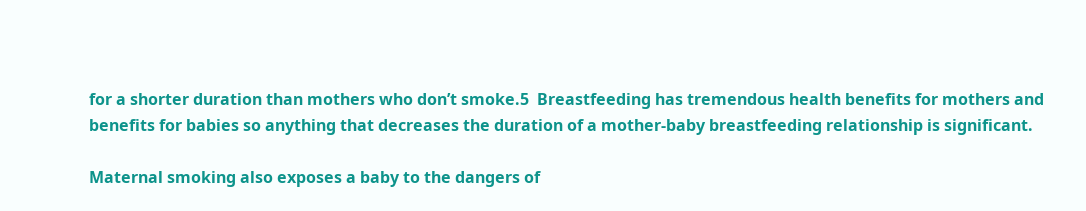for a shorter duration than mothers who don’t smoke.5  Breastfeeding has tremendous health benefits for mothers and benefits for babies so anything that decreases the duration of a mother-baby breastfeeding relationship is significant.

Maternal smoking also exposes a baby to the dangers of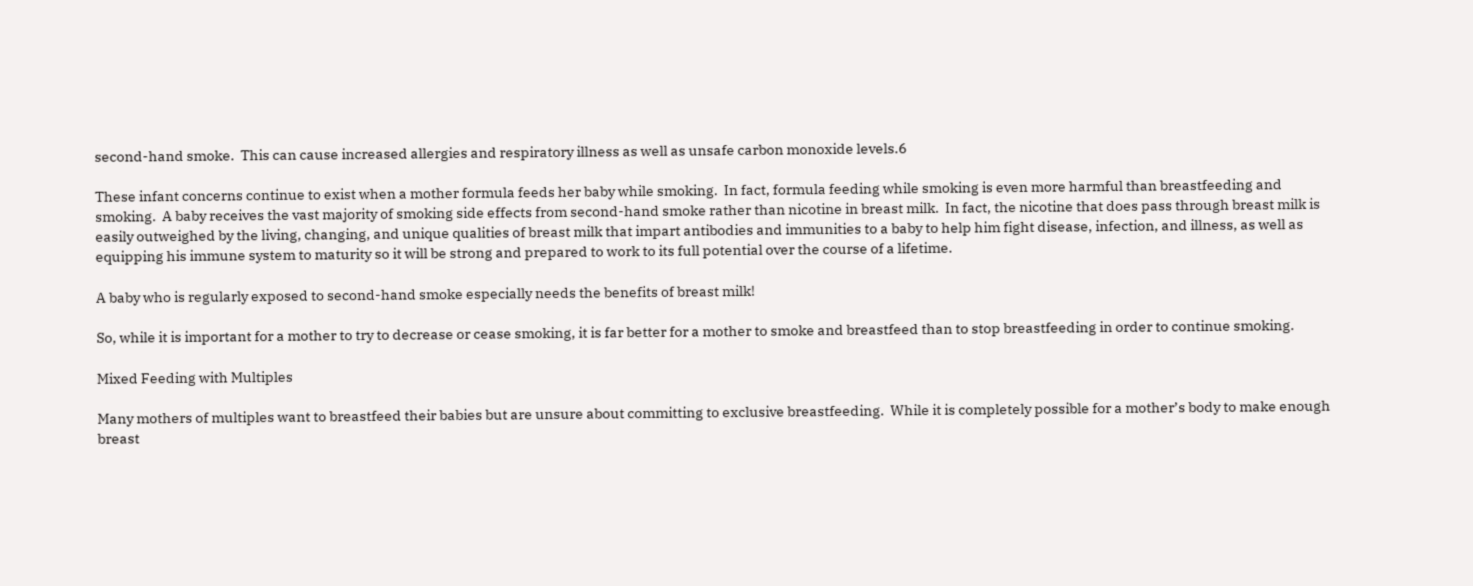second-hand smoke.  This can cause increased allergies and respiratory illness as well as unsafe carbon monoxide levels.6

These infant concerns continue to exist when a mother formula feeds her baby while smoking.  In fact, formula feeding while smoking is even more harmful than breastfeeding and smoking.  A baby receives the vast majority of smoking side effects from second-hand smoke rather than nicotine in breast milk.  In fact, the nicotine that does pass through breast milk is easily outweighed by the living, changing, and unique qualities of breast milk that impart antibodies and immunities to a baby to help him fight disease, infection, and illness, as well as equipping his immune system to maturity so it will be strong and prepared to work to its full potential over the course of a lifetime.

A baby who is regularly exposed to second-hand smoke especially needs the benefits of breast milk!

So, while it is important for a mother to try to decrease or cease smoking, it is far better for a mother to smoke and breastfeed than to stop breastfeeding in order to continue smoking.

Mixed Feeding with Multiples

Many mothers of multiples want to breastfeed their babies but are unsure about committing to exclusive breastfeeding.  While it is completely possible for a mother’s body to make enough breast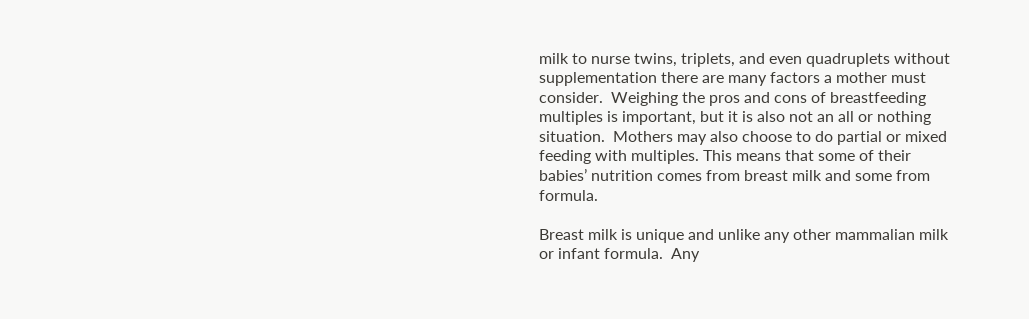milk to nurse twins, triplets, and even quadruplets without supplementation there are many factors a mother must consider.  Weighing the pros and cons of breastfeeding multiples is important, but it is also not an all or nothing situation.  Mothers may also choose to do partial or mixed feeding with multiples. This means that some of their babies’ nutrition comes from breast milk and some from formula.

Breast milk is unique and unlike any other mammalian milk or infant formula.  Any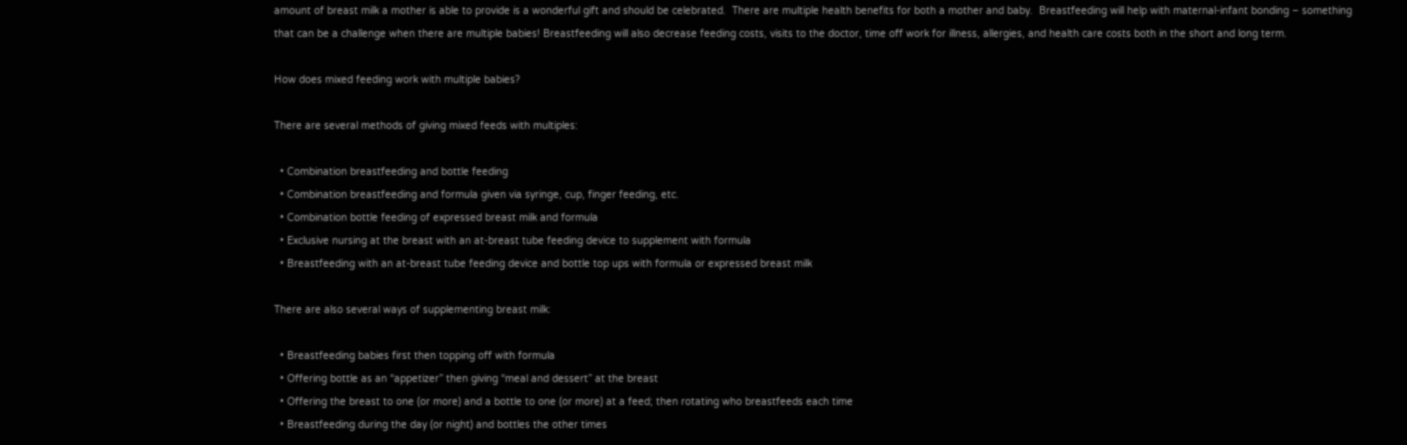amount of breast milk a mother is able to provide is a wonderful gift and should be celebrated.  There are multiple health benefits for both a mother and baby.  Breastfeeding will help with maternal-infant bonding – something that can be a challenge when there are multiple babies! Breastfeeding will also decrease feeding costs, visits to the doctor, time off work for illness, allergies, and health care costs both in the short and long term.

How does mixed feeding work with multiple babies?

There are several methods of giving mixed feeds with multiples:

  • Combination breastfeeding and bottle feeding
  • Combination breastfeeding and formula given via syringe, cup, finger feeding, etc.
  • Combination bottle feeding of expressed breast milk and formula
  • Exclusive nursing at the breast with an at-breast tube feeding device to supplement with formula
  • Breastfeeding with an at-breast tube feeding device and bottle top ups with formula or expressed breast milk

There are also several ways of supplementing breast milk:

  • Breastfeeding babies first then topping off with formula
  • Offering bottle as an “appetizer” then giving “meal and dessert” at the breast
  • Offering the breast to one (or more) and a bottle to one (or more) at a feed; then rotating who breastfeeds each time
  • Breastfeeding during the day (or night) and bottles the other times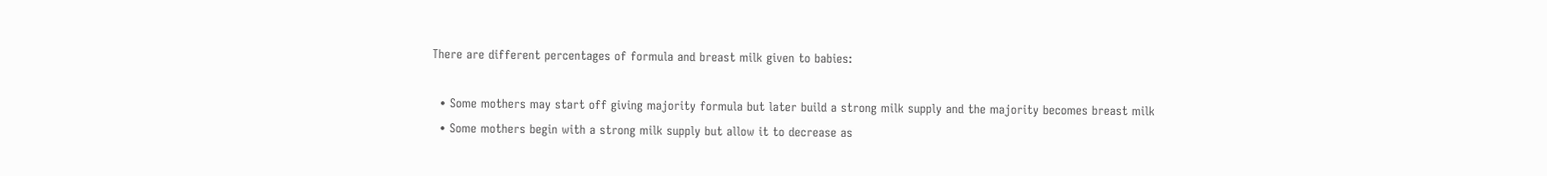There are different percentages of formula and breast milk given to babies:

  • Some mothers may start off giving majority formula but later build a strong milk supply and the majority becomes breast milk
  • Some mothers begin with a strong milk supply but allow it to decrease as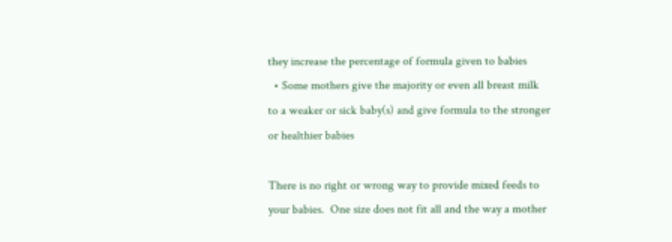they increase the percentage of formula given to babies
  • Some mothers give the majority or even all breast milk to a weaker or sick baby(s) and give formula to the stronger or healthier babies

There is no right or wrong way to provide mixed feeds to your babies.  One size does not fit all and the way a mother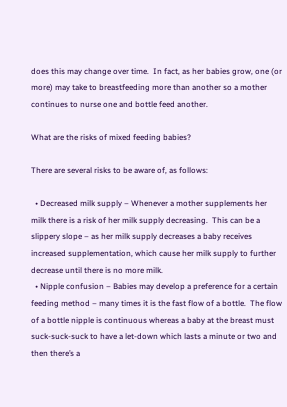does this may change over time.  In fact, as her babies grow, one (or more) may take to breastfeeding more than another so a mother continues to nurse one and bottle feed another.

What are the risks of mixed feeding babies?

There are several risks to be aware of, as follows:

  • Decreased milk supply – Whenever a mother supplements her milk there is a risk of her milk supply decreasing.  This can be a slippery slope – as her milk supply decreases a baby receives increased supplementation, which cause her milk supply to further decrease until there is no more milk.
  • Nipple confusion – Babies may develop a preference for a certain feeding method – many times it is the fast flow of a bottle.  The flow of a bottle nipple is continuous whereas a baby at the breast must suck-suck-suck to have a let-down which lasts a minute or two and then there’s a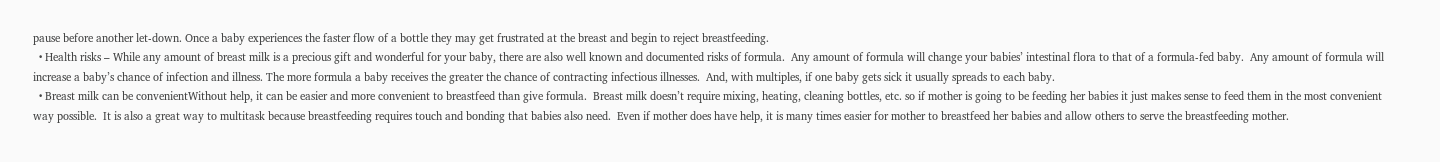pause before another let-down. Once a baby experiences the faster flow of a bottle they may get frustrated at the breast and begin to reject breastfeeding.
  • Health risks – While any amount of breast milk is a precious gift and wonderful for your baby, there are also well known and documented risks of formula.  Any amount of formula will change your babies’ intestinal flora to that of a formula-fed baby.  Any amount of formula will increase a baby’s chance of infection and illness. The more formula a baby receives the greater the chance of contracting infectious illnesses.  And, with multiples, if one baby gets sick it usually spreads to each baby.
  • Breast milk can be convenientWithout help, it can be easier and more convenient to breastfeed than give formula.  Breast milk doesn’t require mixing, heating, cleaning bottles, etc. so if mother is going to be feeding her babies it just makes sense to feed them in the most convenient way possible.  It is also a great way to multitask because breastfeeding requires touch and bonding that babies also need.  Even if mother does have help, it is many times easier for mother to breastfeed her babies and allow others to serve the breastfeeding mother.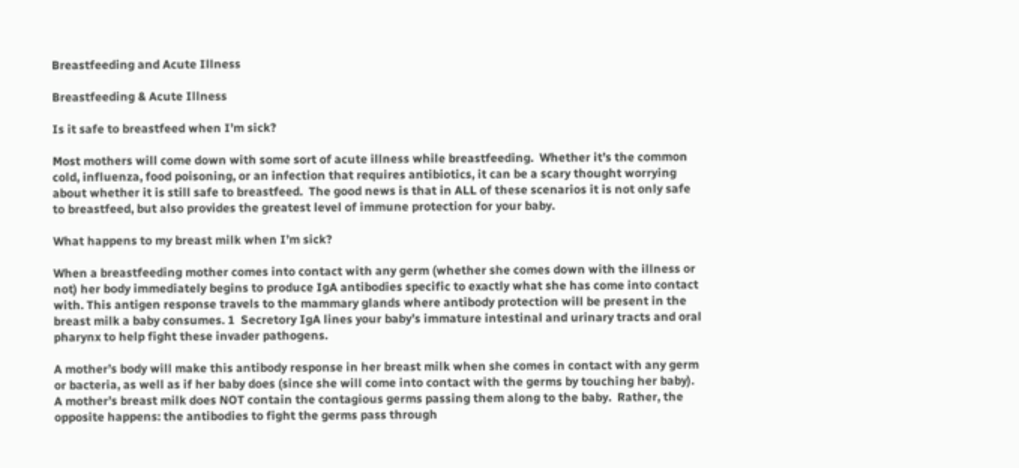Breastfeeding and Acute Illness

Breastfeeding & Acute Illness

Is it safe to breastfeed when I’m sick?

Most mothers will come down with some sort of acute illness while breastfeeding.  Whether it’s the common cold, influenza, food poisoning, or an infection that requires antibiotics, it can be a scary thought worrying about whether it is still safe to breastfeed.  The good news is that in ALL of these scenarios it is not only safe to breastfeed, but also provides the greatest level of immune protection for your baby.

What happens to my breast milk when I’m sick?

When a breastfeeding mother comes into contact with any germ (whether she comes down with the illness or not) her body immediately begins to produce IgA antibodies specific to exactly what she has come into contact with. This antigen response travels to the mammary glands where antibody protection will be present in the breast milk a baby consumes. 1  Secretory IgA lines your baby’s immature intestinal and urinary tracts and oral pharynx to help fight these invader pathogens.

A mother’s body will make this antibody response in her breast milk when she comes in contact with any germ or bacteria, as well as if her baby does (since she will come into contact with the germs by touching her baby).  A mother’s breast milk does NOT contain the contagious germs passing them along to the baby.  Rather, the opposite happens: the antibodies to fight the germs pass through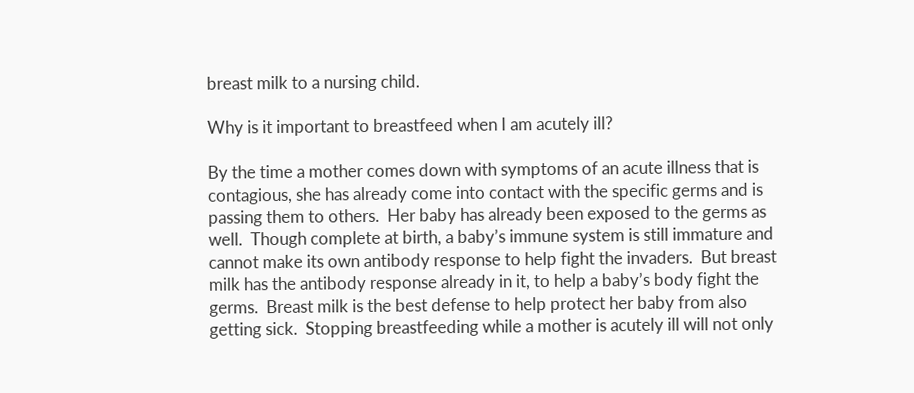breast milk to a nursing child.

Why is it important to breastfeed when I am acutely ill?

By the time a mother comes down with symptoms of an acute illness that is contagious, she has already come into contact with the specific germs and is passing them to others.  Her baby has already been exposed to the germs as well.  Though complete at birth, a baby’s immune system is still immature and cannot make its own antibody response to help fight the invaders.  But breast milk has the antibody response already in it, to help a baby’s body fight the germs.  Breast milk is the best defense to help protect her baby from also getting sick.  Stopping breastfeeding while a mother is acutely ill will not only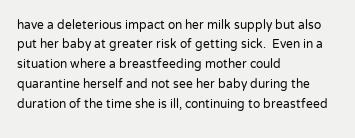have a deleterious impact on her milk supply but also put her baby at greater risk of getting sick.  Even in a situation where a breastfeeding mother could quarantine herself and not see her baby during the duration of the time she is ill, continuing to breastfeed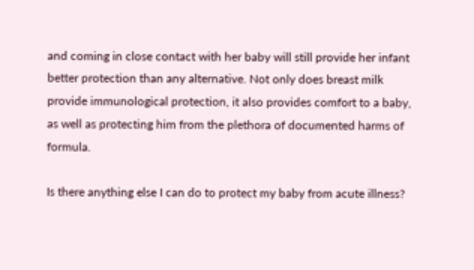and coming in close contact with her baby will still provide her infant better protection than any alternative. Not only does breast milk provide immunological protection, it also provides comfort to a baby, as well as protecting him from the plethora of documented harms of formula.

Is there anything else I can do to protect my baby from acute illness?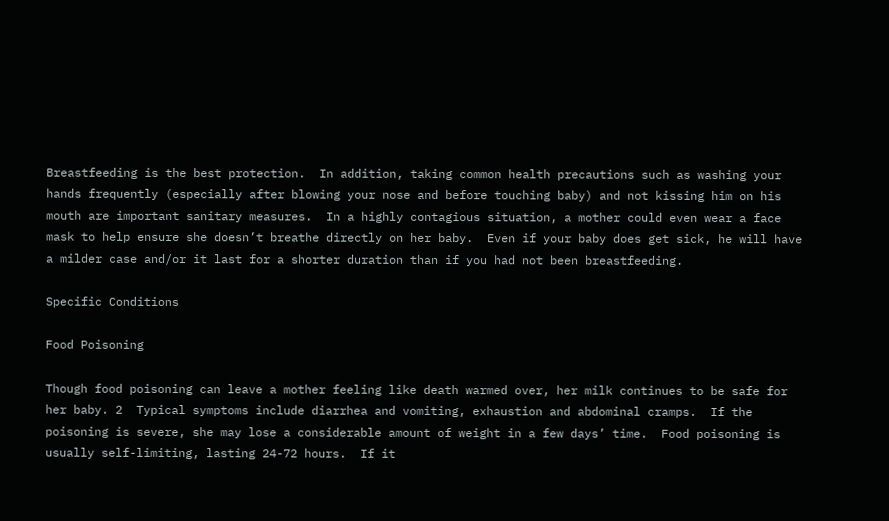Breastfeeding is the best protection.  In addition, taking common health precautions such as washing your hands frequently (especially after blowing your nose and before touching baby) and not kissing him on his mouth are important sanitary measures.  In a highly contagious situation, a mother could even wear a face mask to help ensure she doesn’t breathe directly on her baby.  Even if your baby does get sick, he will have a milder case and/or it last for a shorter duration than if you had not been breastfeeding.

Specific Conditions

Food Poisoning

Though food poisoning can leave a mother feeling like death warmed over, her milk continues to be safe for her baby. 2  Typical symptoms include diarrhea and vomiting, exhaustion and abdominal cramps.  If the poisoning is severe, she may lose a considerable amount of weight in a few days’ time.  Food poisoning is usually self-limiting, lasting 24-72 hours.  If it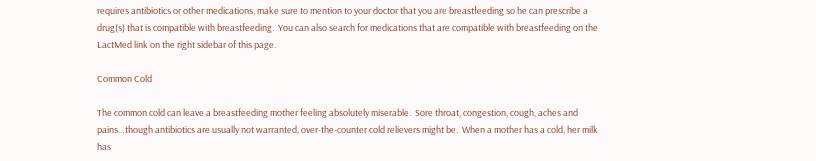requires antibiotics or other medications, make sure to mention to your doctor that you are breastfeeding so he can prescribe a drug(s) that is compatible with breastfeeding.  You can also search for medications that are compatible with breastfeeding on the LactMed link on the right sidebar of this page.

Common Cold

The common cold can leave a breastfeeding mother feeling absolutely miserable.  Sore throat, congestion, cough, aches and pains…though antibiotics are usually not warranted, over-the-counter cold relievers might be.  When a mother has a cold, her milk has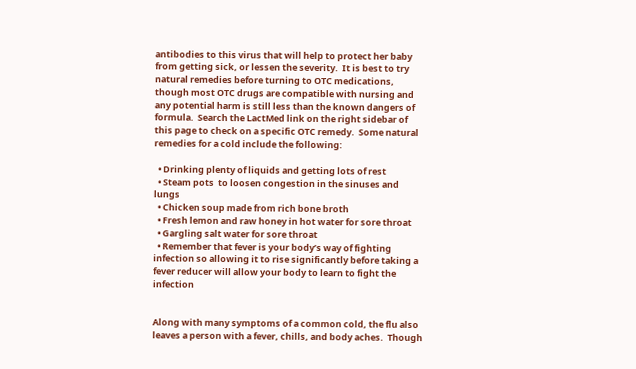antibodies to this virus that will help to protect her baby from getting sick, or lessen the severity.  It is best to try natural remedies before turning to OTC medications, though most OTC drugs are compatible with nursing and any potential harm is still less than the known dangers of formula.  Search the LactMed link on the right sidebar of this page to check on a specific OTC remedy.  Some natural remedies for a cold include the following:

  • Drinking plenty of liquids and getting lots of rest
  • Steam pots  to loosen congestion in the sinuses and lungs
  • Chicken soup made from rich bone broth
  • Fresh lemon and raw honey in hot water for sore throat
  • Gargling salt water for sore throat
  • Remember that fever is your body’s way of fighting infection so allowing it to rise significantly before taking a fever reducer will allow your body to learn to fight the infection


Along with many symptoms of a common cold, the flu also leaves a person with a fever, chills, and body aches.  Though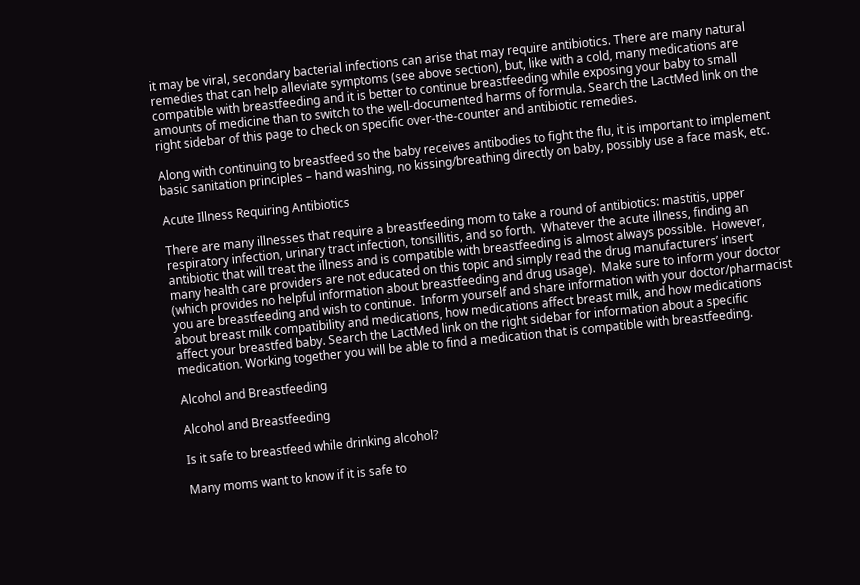it may be viral, secondary bacterial infections can arise that may require antibiotics. There are many natural remedies that can help alleviate symptoms (see above section), but, like with a cold, many medications are compatible with breastfeeding and it is better to continue breastfeeding while exposing your baby to small amounts of medicine than to switch to the well-documented harms of formula. Search the LactMed link on the right sidebar of this page to check on specific over-the-counter and antibiotic remedies.

Along with continuing to breastfeed so the baby receives antibodies to fight the flu, it is important to implement basic sanitation principles – hand washing, no kissing/breathing directly on baby, possibly use a face mask, etc.

Acute Illness Requiring Antibiotics

There are many illnesses that require a breastfeeding mom to take a round of antibiotics: mastitis, upper respiratory infection, urinary tract infection, tonsillitis, and so forth.  Whatever the acute illness, finding an antibiotic that will treat the illness and is compatible with breastfeeding is almost always possible.  However, many health care providers are not educated on this topic and simply read the drug manufacturers’ insert (which provides no helpful information about breastfeeding and drug usage).  Make sure to inform your doctor you are breastfeeding and wish to continue.  Inform yourself and share information with your doctor/pharmacist about breast milk compatibility and medications, how medications affect breast milk, and how medications affect your breastfed baby. Search the LactMed link on the right sidebar for information about a specific medication. Working together you will be able to find a medication that is compatible with breastfeeding.

Alcohol and Breastfeeding

Alcohol and Breastfeeding

Is it safe to breastfeed while drinking alcohol?

Many moms want to know if it is safe to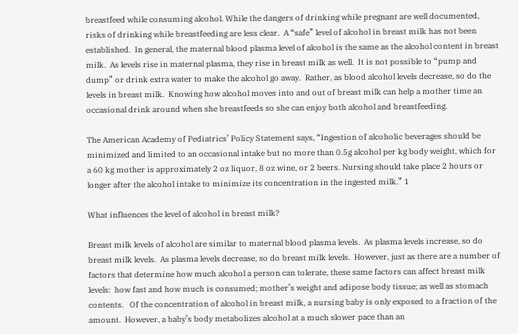breastfeed while consuming alcohol. While the dangers of drinking while pregnant are well documented, risks of drinking while breastfeeding are less clear.  A “safe” level of alcohol in breast milk has not been established.  In general, the maternal blood plasma level of alcohol is the same as the alcohol content in breast milk.  As levels rise in maternal plasma, they rise in breast milk as well.  It is not possible to “pump and dump” or drink extra water to make the alcohol go away.  Rather, as blood alcohol levels decrease, so do the levels in breast milk.  Knowing how alcohol moves into and out of breast milk can help a mother time an occasional drink around when she breastfeeds so she can enjoy both alcohol and breastfeeding.

The American Academy of Pediatrics’ Policy Statement says, “Ingestion of alcoholic beverages should be minimized and limited to an occasional intake but no more than 0.5g alcohol per kg body weight, which for a 60 kg mother is approximately 2 oz liquor, 8 oz wine, or 2 beers. Nursing should take place 2 hours or longer after the alcohol intake to minimize its concentration in the ingested milk.” 1

What influences the level of alcohol in breast milk?

Breast milk levels of alcohol are similar to maternal blood plasma levels.  As plasma levels increase, so do breast milk levels.  As plasma levels decrease, so do breast milk levels.  However, just as there are a number of factors that determine how much alcohol a person can tolerate, these same factors can affect breast milk levels:  how fast and how much is consumed; mother’s weight and adipose body tissue; as well as stomach contents.   Of the concentration of alcohol in breast milk, a nursing baby is only exposed to a fraction of the amount.  However, a baby’s body metabolizes alcohol at a much slower pace than an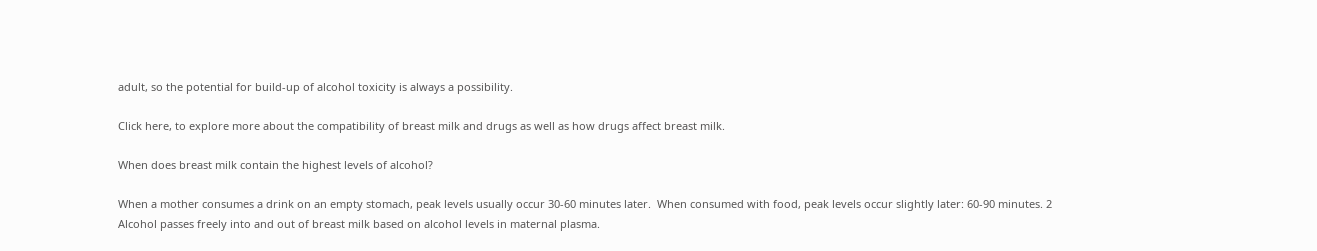adult, so the potential for build-up of alcohol toxicity is always a possibility.

Click here, to explore more about the compatibility of breast milk and drugs as well as how drugs affect breast milk.

When does breast milk contain the highest levels of alcohol?

When a mother consumes a drink on an empty stomach, peak levels usually occur 30-60 minutes later.  When consumed with food, peak levels occur slightly later: 60-90 minutes. 2  Alcohol passes freely into and out of breast milk based on alcohol levels in maternal plasma.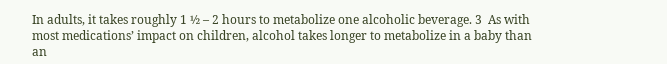In adults, it takes roughly 1 ½ – 2 hours to metabolize one alcoholic beverage. 3  As with most medications’ impact on children, alcohol takes longer to metabolize in a baby than an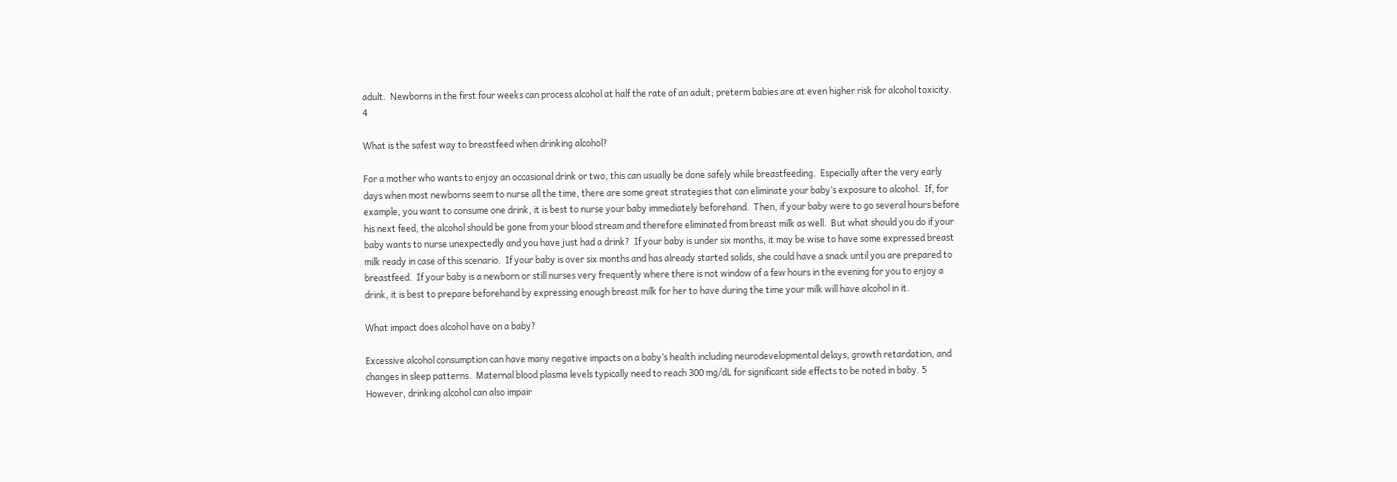adult.  Newborns in the first four weeks can process alcohol at half the rate of an adult; preterm babies are at even higher risk for alcohol toxicity. 4

What is the safest way to breastfeed when drinking alcohol?

For a mother who wants to enjoy an occasional drink or two, this can usually be done safely while breastfeeding.  Especially after the very early days when most newborns seem to nurse all the time, there are some great strategies that can eliminate your baby’s exposure to alcohol.  If, for example, you want to consume one drink, it is best to nurse your baby immediately beforehand.  Then, if your baby were to go several hours before his next feed, the alcohol should be gone from your blood stream and therefore eliminated from breast milk as well.  But what should you do if your baby wants to nurse unexpectedly and you have just had a drink?  If your baby is under six months, it may be wise to have some expressed breast milk ready in case of this scenario.  If your baby is over six months and has already started solids, she could have a snack until you are prepared to breastfeed.  If your baby is a newborn or still nurses very frequently where there is not window of a few hours in the evening for you to enjoy a drink, it is best to prepare beforehand by expressing enough breast milk for her to have during the time your milk will have alcohol in it.

What impact does alcohol have on a baby?

Excessive alcohol consumption can have many negative impacts on a baby’s health including neurodevelopmental delays, growth retardation, and changes in sleep patterns.  Maternal blood plasma levels typically need to reach 300 mg/dL for significant side effects to be noted in baby. 5  However, drinking alcohol can also impair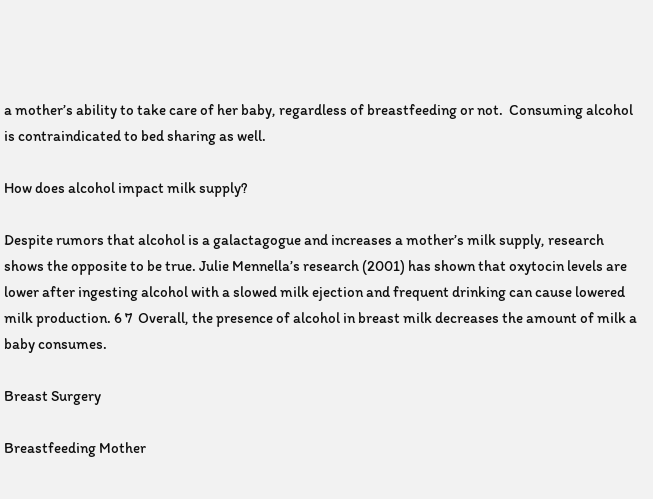a mother’s ability to take care of her baby, regardless of breastfeeding or not.  Consuming alcohol is contraindicated to bed sharing as well.

How does alcohol impact milk supply?

Despite rumors that alcohol is a galactagogue and increases a mother’s milk supply, research shows the opposite to be true. Julie Mennella’s research (2001) has shown that oxytocin levels are lower after ingesting alcohol with a slowed milk ejection and frequent drinking can cause lowered milk production. 6 7  Overall, the presence of alcohol in breast milk decreases the amount of milk a baby consumes.

Breast Surgery

Breastfeeding Mother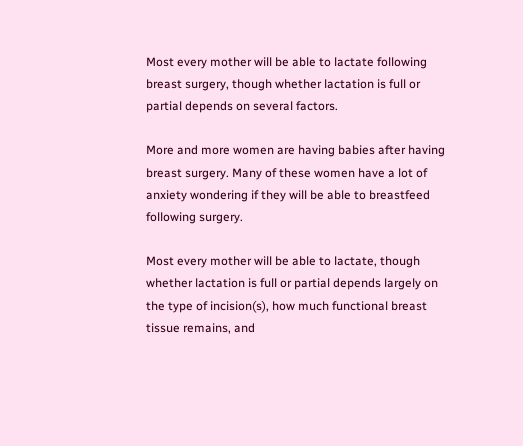Most every mother will be able to lactate following breast surgery, though whether lactation is full or partial depends on several factors.

More and more women are having babies after having breast surgery. Many of these women have a lot of anxiety wondering if they will be able to breastfeed following surgery.

Most every mother will be able to lactate, though whether lactation is full or partial depends largely on the type of incision(s), how much functional breast tissue remains, and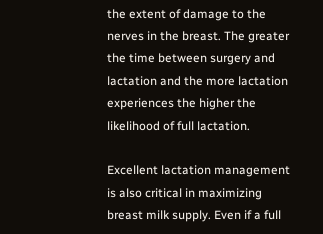the extent of damage to the nerves in the breast. The greater the time between surgery and lactation and the more lactation experiences the higher the likelihood of full lactation.

Excellent lactation management is also critical in maximizing breast milk supply. Even if a full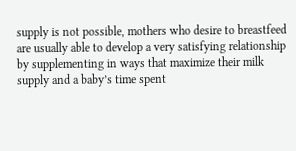supply is not possible, mothers who desire to breastfeed are usually able to develop a very satisfying relationship by supplementing in ways that maximize their milk supply and a baby’s time spent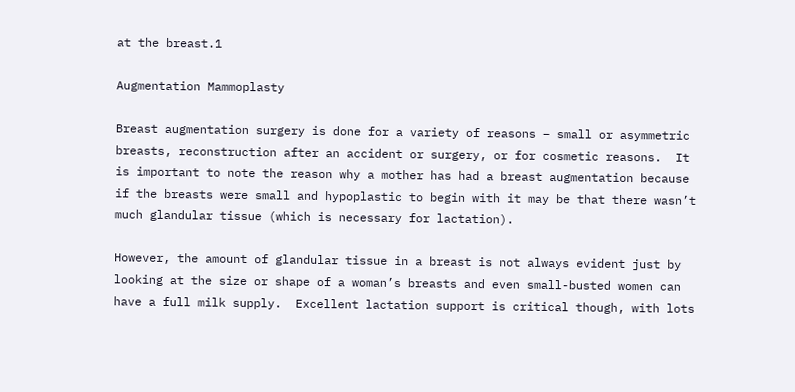at the breast.1

Augmentation Mammoplasty

Breast augmentation surgery is done for a variety of reasons – small or asymmetric breasts, reconstruction after an accident or surgery, or for cosmetic reasons.  It is important to note the reason why a mother has had a breast augmentation because if the breasts were small and hypoplastic to begin with it may be that there wasn’t much glandular tissue (which is necessary for lactation).

However, the amount of glandular tissue in a breast is not always evident just by looking at the size or shape of a woman’s breasts and even small-busted women can have a full milk supply.  Excellent lactation support is critical though, with lots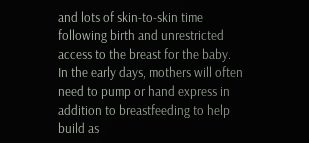and lots of skin-to-skin time following birth and unrestricted access to the breast for the baby.  In the early days, mothers will often need to pump or hand express in addition to breastfeeding to help build as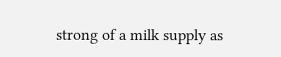strong of a milk supply as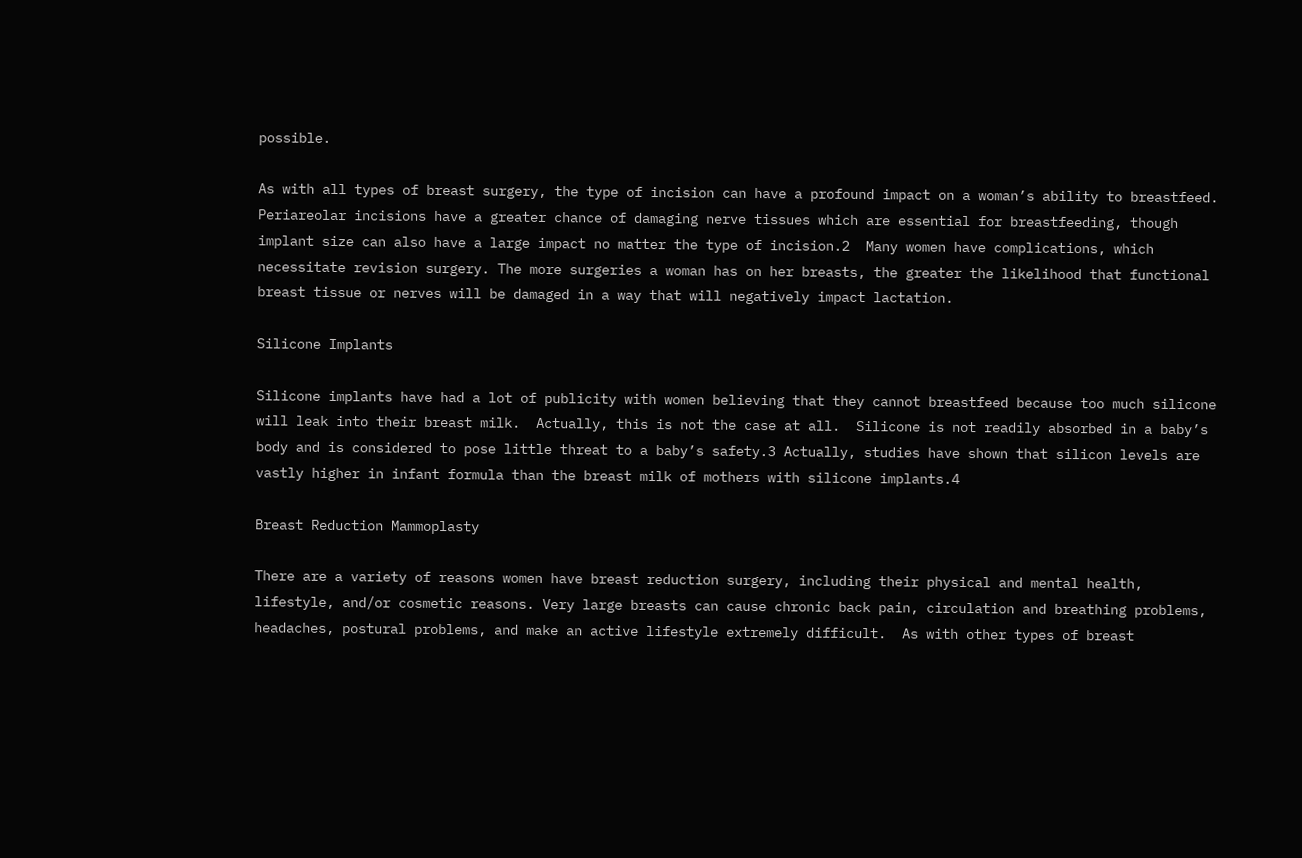possible.

As with all types of breast surgery, the type of incision can have a profound impact on a woman’s ability to breastfeed.  Periareolar incisions have a greater chance of damaging nerve tissues which are essential for breastfeeding, though implant size can also have a large impact no matter the type of incision.2  Many women have complications, which necessitate revision surgery. The more surgeries a woman has on her breasts, the greater the likelihood that functional breast tissue or nerves will be damaged in a way that will negatively impact lactation.

Silicone Implants

Silicone implants have had a lot of publicity with women believing that they cannot breastfeed because too much silicone will leak into their breast milk.  Actually, this is not the case at all.  Silicone is not readily absorbed in a baby’s body and is considered to pose little threat to a baby’s safety.3 Actually, studies have shown that silicon levels are vastly higher in infant formula than the breast milk of mothers with silicone implants.4

Breast Reduction Mammoplasty

There are a variety of reasons women have breast reduction surgery, including their physical and mental health, lifestyle, and/or cosmetic reasons. Very large breasts can cause chronic back pain, circulation and breathing problems, headaches, postural problems, and make an active lifestyle extremely difficult.  As with other types of breast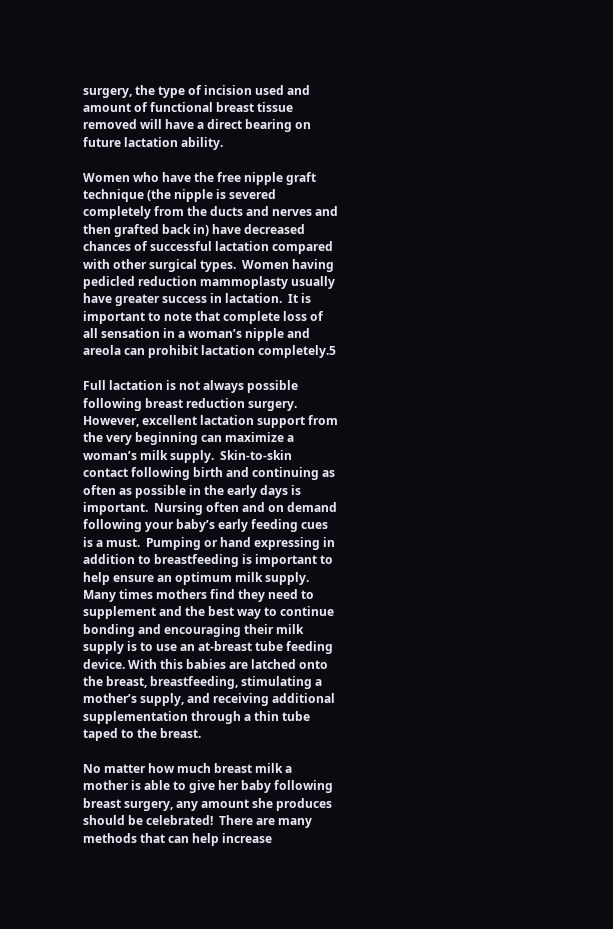surgery, the type of incision used and amount of functional breast tissue removed will have a direct bearing on future lactation ability.

Women who have the free nipple graft technique (the nipple is severed completely from the ducts and nerves and then grafted back in) have decreased chances of successful lactation compared with other surgical types.  Women having pedicled reduction mammoplasty usually have greater success in lactation.  It is important to note that complete loss of all sensation in a woman’s nipple and areola can prohibit lactation completely.5

Full lactation is not always possible following breast reduction surgery.  However, excellent lactation support from the very beginning can maximize a woman’s milk supply.  Skin-to-skin contact following birth and continuing as often as possible in the early days is important.  Nursing often and on demand following your baby’s early feeding cues is a must.  Pumping or hand expressing in addition to breastfeeding is important to help ensure an optimum milk supply.  Many times mothers find they need to supplement and the best way to continue bonding and encouraging their milk supply is to use an at-breast tube feeding device. With this babies are latched onto the breast, breastfeeding, stimulating a mother’s supply, and receiving additional supplementation through a thin tube taped to the breast.

No matter how much breast milk a mother is able to give her baby following breast surgery, any amount she produces should be celebrated!  There are many methods that can help increase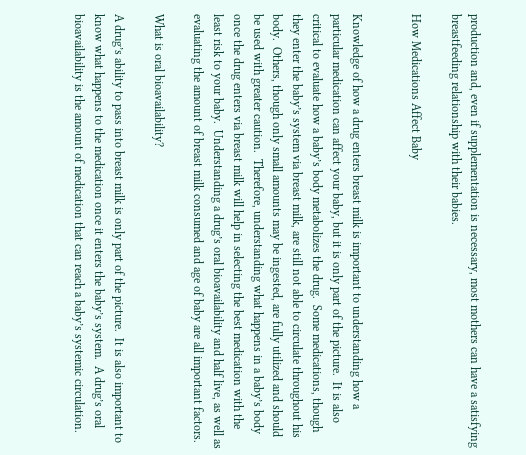production and, even if supplementation is necessary, most mothers can have a satisfying breastfeeding relationship with their babies.

How Medications Affect Baby


Knowledge of how a drug enters breast milk is important to understanding how a particular medication can affect your baby, but it is only part of the picture.  It is also critical to evaluate how a baby’s body metabolizes the drug.  Some medications, though they enter the baby’s system via breast milk, are still not able to circulate throughout his body.  Others, though only small amounts may be ingested, are fully utilized and should be used with greater caution.  Therefore, understanding what happens in a baby’s body once the drug enters via breast milk will help in selecting the best medication with the least risk to your baby.  Understanding a drug’s oral bioavailability and half live, as well as evaluating the amount of breast milk consumed and age of baby are all important factors.

What is oral bioavailability?

A drug’s ability to pass into breast milk is only part of the picture.  It is also important to know what happens to the medication once it enters the baby’s system.  A drug’s oral bioavailability is the amount of medication that can reach a baby’s systemic circulation.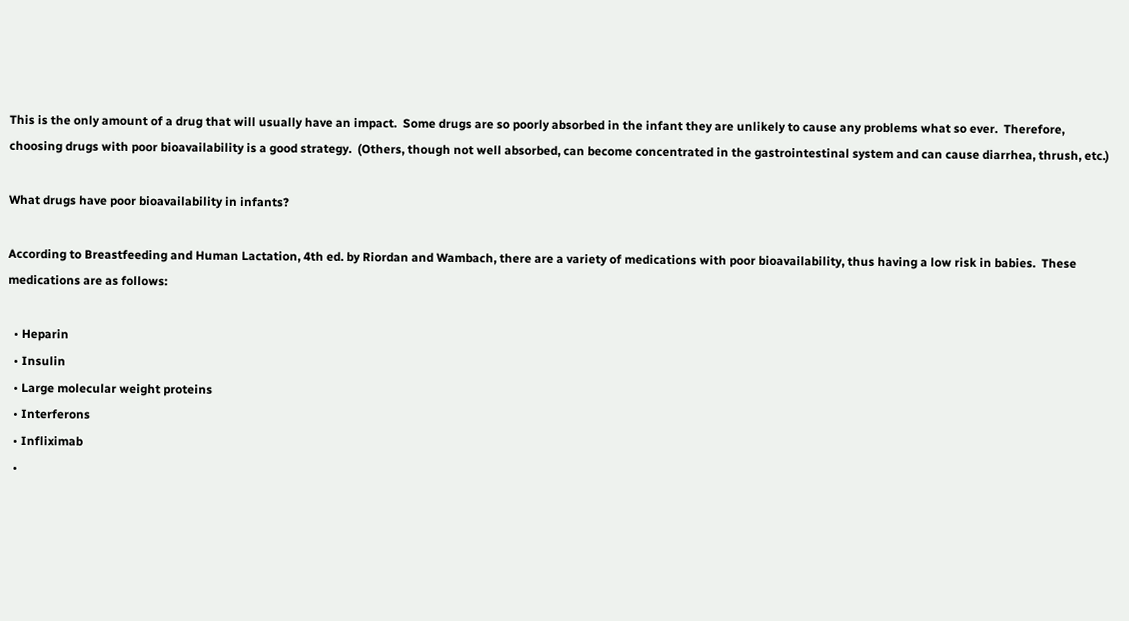This is the only amount of a drug that will usually have an impact.  Some drugs are so poorly absorbed in the infant they are unlikely to cause any problems what so ever.  Therefore, choosing drugs with poor bioavailability is a good strategy.  (Others, though not well absorbed, can become concentrated in the gastrointestinal system and can cause diarrhea, thrush, etc.)

What drugs have poor bioavailability in infants?

According to Breastfeeding and Human Lactation, 4th ed. by Riordan and Wambach, there are a variety of medications with poor bioavailability, thus having a low risk in babies.  These medications are as follows:

  • Heparin
  • Insulin
  • Large molecular weight proteins
  • Interferons
  • Infliximab
  •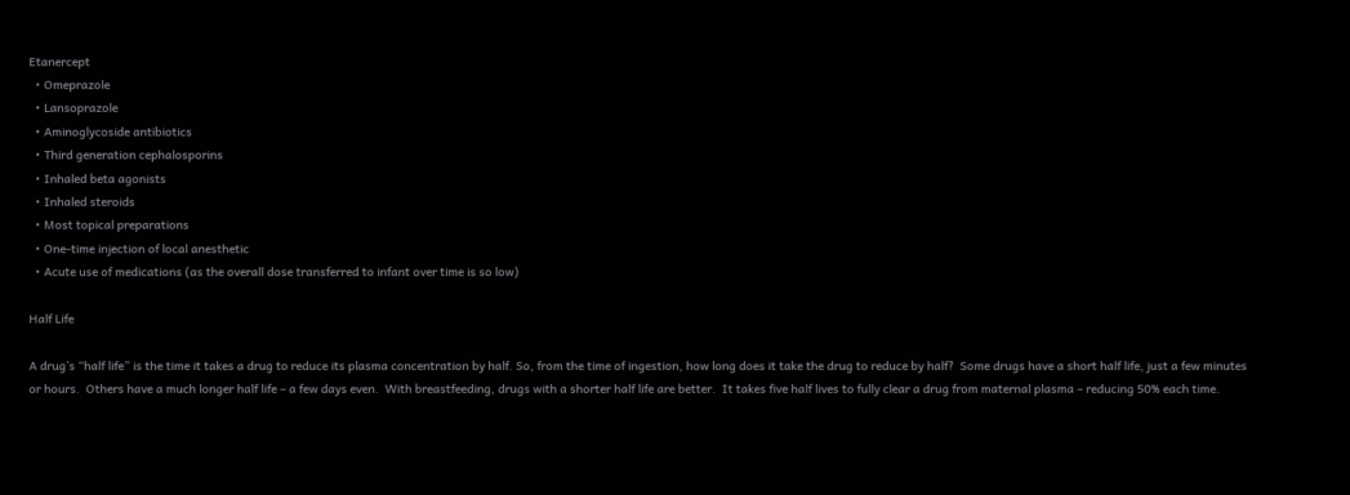Etanercept
  • Omeprazole
  • Lansoprazole
  • Aminoglycoside antibiotics
  • Third generation cephalosporins
  • Inhaled beta agonists
  • Inhaled steroids
  • Most topical preparations
  • One-time injection of local anesthetic
  • Acute use of medications (as the overall dose transferred to infant over time is so low)

Half Life

A drug’s “half life” is the time it takes a drug to reduce its plasma concentration by half. So, from the time of ingestion, how long does it take the drug to reduce by half?  Some drugs have a short half life, just a few minutes or hours.  Others have a much longer half life – a few days even.  With breastfeeding, drugs with a shorter half life are better.  It takes five half lives to fully clear a drug from maternal plasma – reducing 50% each time.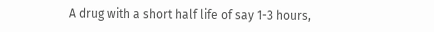A drug with a short half life of say 1-3 hours,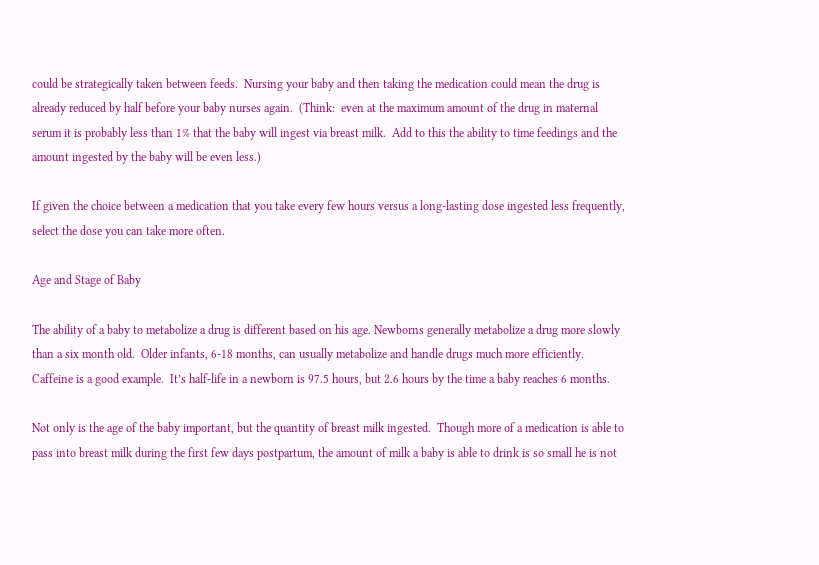could be strategically taken between feeds.  Nursing your baby and then taking the medication could mean the drug is already reduced by half before your baby nurses again.  (Think:  even at the maximum amount of the drug in maternal serum it is probably less than 1% that the baby will ingest via breast milk.  Add to this the ability to time feedings and the amount ingested by the baby will be even less.)

If given the choice between a medication that you take every few hours versus a long-lasting dose ingested less frequently, select the dose you can take more often.

Age and Stage of Baby

The ability of a baby to metabolize a drug is different based on his age. Newborns generally metabolize a drug more slowly than a six month old.  Older infants, 6-18 months, can usually metabolize and handle drugs much more efficiently.  Caffeine is a good example.  It’s half-life in a newborn is 97.5 hours, but 2.6 hours by the time a baby reaches 6 months.

Not only is the age of the baby important, but the quantity of breast milk ingested.  Though more of a medication is able to pass into breast milk during the first few days postpartum, the amount of milk a baby is able to drink is so small he is not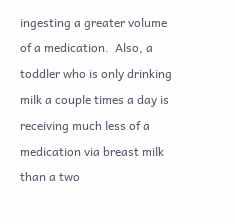ingesting a greater volume of a medication.  Also, a toddler who is only drinking milk a couple times a day is receiving much less of a medication via breast milk than a two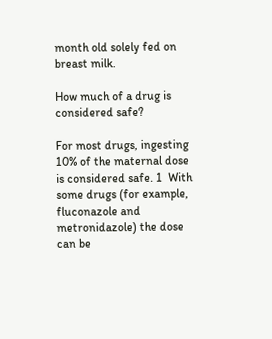month old solely fed on breast milk.

How much of a drug is considered safe?

For most drugs, ingesting 10% of the maternal dose is considered safe. 1  With some drugs (for example, fluconazole and metronidazole) the dose can be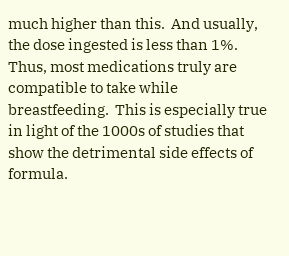much higher than this.  And usually, the dose ingested is less than 1%.  Thus, most medications truly are compatible to take while breastfeeding.  This is especially true in light of the 1000s of studies that show the detrimental side effects of formula.